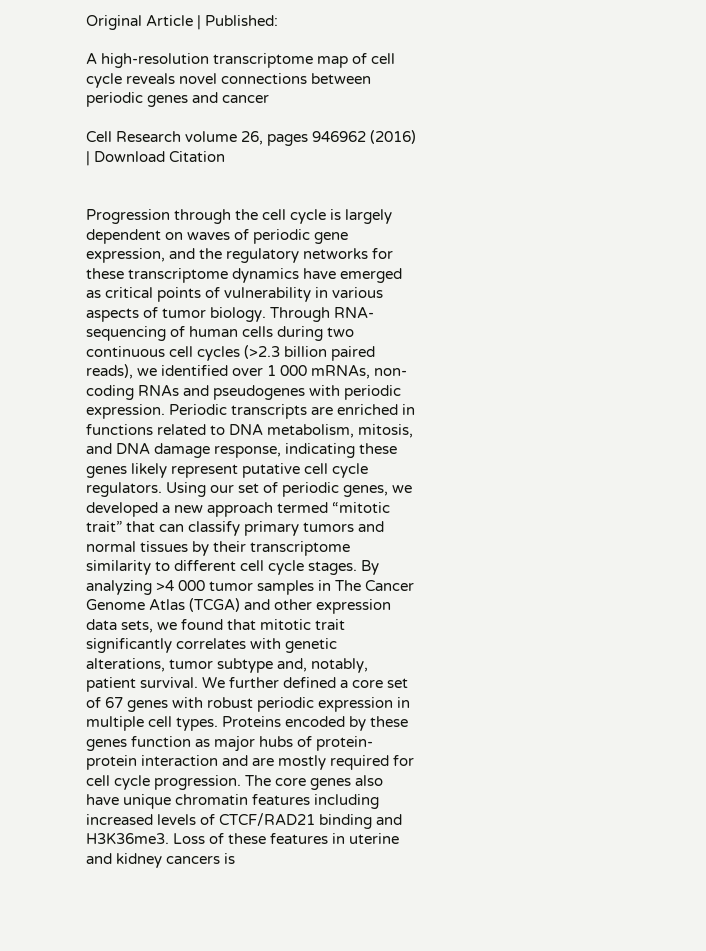Original Article | Published:

A high-resolution transcriptome map of cell cycle reveals novel connections between periodic genes and cancer

Cell Research volume 26, pages 946962 (2016) | Download Citation


Progression through the cell cycle is largely dependent on waves of periodic gene expression, and the regulatory networks for these transcriptome dynamics have emerged as critical points of vulnerability in various aspects of tumor biology. Through RNA-sequencing of human cells during two continuous cell cycles (>2.3 billion paired reads), we identified over 1 000 mRNAs, non-coding RNAs and pseudogenes with periodic expression. Periodic transcripts are enriched in functions related to DNA metabolism, mitosis, and DNA damage response, indicating these genes likely represent putative cell cycle regulators. Using our set of periodic genes, we developed a new approach termed “mitotic trait” that can classify primary tumors and normal tissues by their transcriptome similarity to different cell cycle stages. By analyzing >4 000 tumor samples in The Cancer Genome Atlas (TCGA) and other expression data sets, we found that mitotic trait significantly correlates with genetic alterations, tumor subtype and, notably, patient survival. We further defined a core set of 67 genes with robust periodic expression in multiple cell types. Proteins encoded by these genes function as major hubs of protein-protein interaction and are mostly required for cell cycle progression. The core genes also have unique chromatin features including increased levels of CTCF/RAD21 binding and H3K36me3. Loss of these features in uterine and kidney cancers is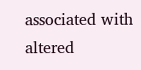associated with altered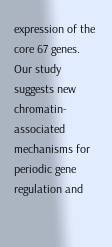expression of the core 67 genes. Our study suggests new chromatin-associated mechanisms for periodic gene regulation and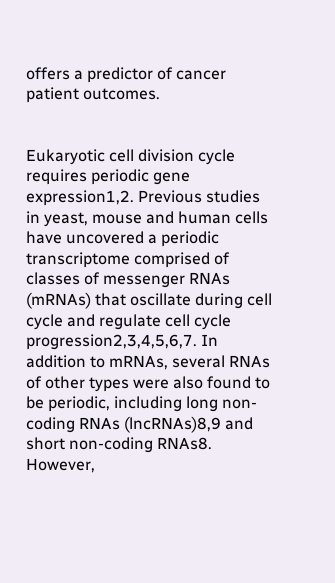offers a predictor of cancer patient outcomes.


Eukaryotic cell division cycle requires periodic gene expression1,2. Previous studies in yeast, mouse and human cells have uncovered a periodic transcriptome comprised of classes of messenger RNAs (mRNAs) that oscillate during cell cycle and regulate cell cycle progression2,3,4,5,6,7. In addition to mRNAs, several RNAs of other types were also found to be periodic, including long non-coding RNAs (lncRNAs)8,9 and short non-coding RNAs8. However,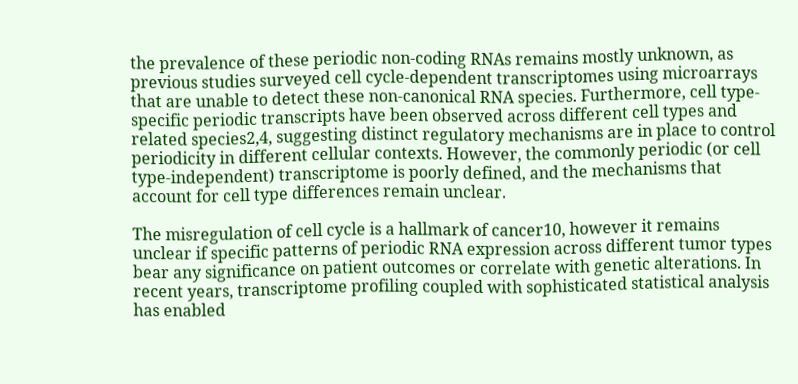the prevalence of these periodic non-coding RNAs remains mostly unknown, as previous studies surveyed cell cycle-dependent transcriptomes using microarrays that are unable to detect these non-canonical RNA species. Furthermore, cell type-specific periodic transcripts have been observed across different cell types and related species2,4, suggesting distinct regulatory mechanisms are in place to control periodicity in different cellular contexts. However, the commonly periodic (or cell type-independent) transcriptome is poorly defined, and the mechanisms that account for cell type differences remain unclear.

The misregulation of cell cycle is a hallmark of cancer10, however it remains unclear if specific patterns of periodic RNA expression across different tumor types bear any significance on patient outcomes or correlate with genetic alterations. In recent years, transcriptome profiling coupled with sophisticated statistical analysis has enabled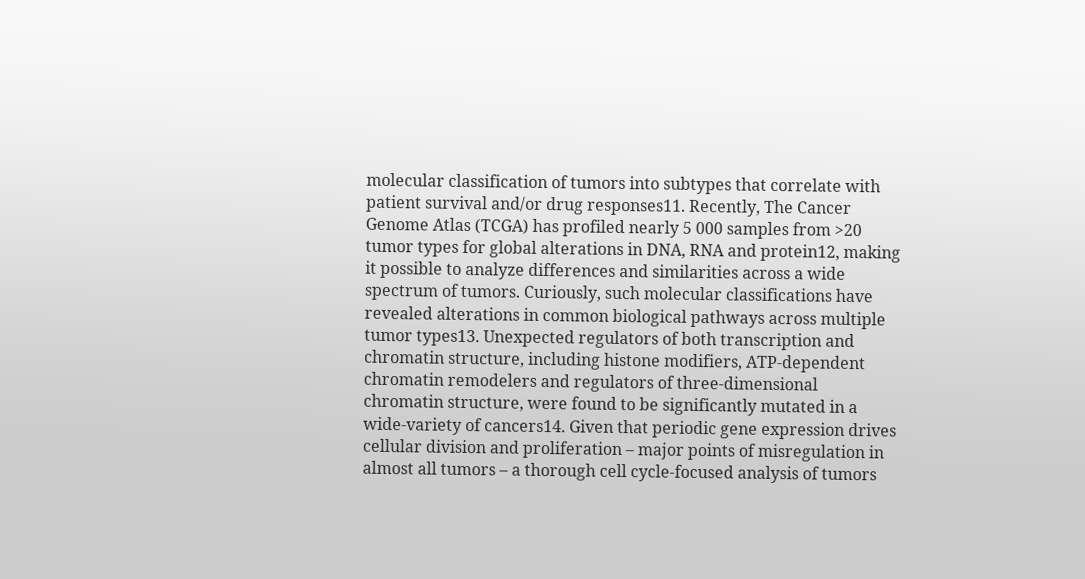molecular classification of tumors into subtypes that correlate with patient survival and/or drug responses11. Recently, The Cancer Genome Atlas (TCGA) has profiled nearly 5 000 samples from >20 tumor types for global alterations in DNA, RNA and protein12, making it possible to analyze differences and similarities across a wide spectrum of tumors. Curiously, such molecular classifications have revealed alterations in common biological pathways across multiple tumor types13. Unexpected regulators of both transcription and chromatin structure, including histone modifiers, ATP-dependent chromatin remodelers and regulators of three-dimensional chromatin structure, were found to be significantly mutated in a wide-variety of cancers14. Given that periodic gene expression drives cellular division and proliferation – major points of misregulation in almost all tumors – a thorough cell cycle-focused analysis of tumors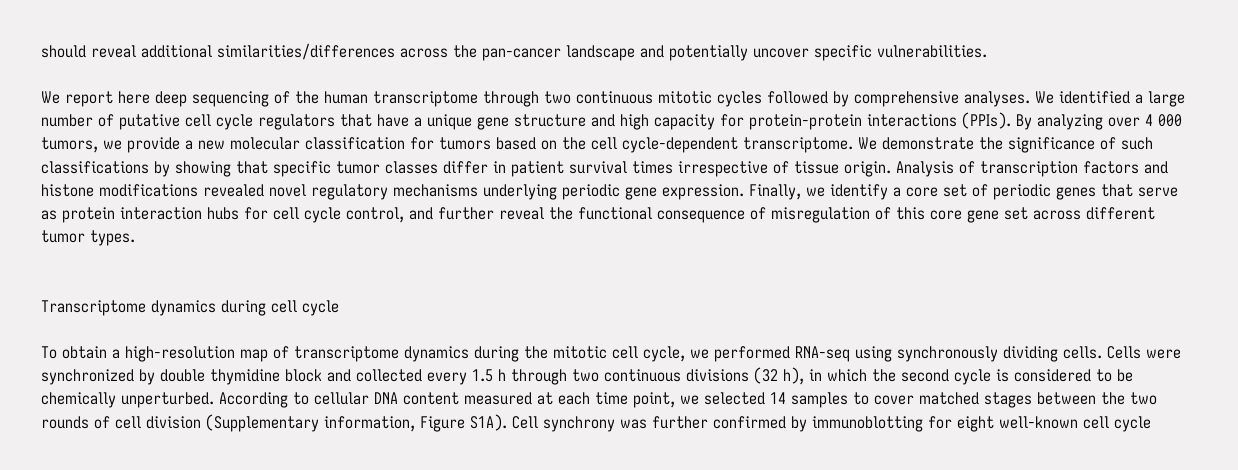should reveal additional similarities/differences across the pan-cancer landscape and potentially uncover specific vulnerabilities.

We report here deep sequencing of the human transcriptome through two continuous mitotic cycles followed by comprehensive analyses. We identified a large number of putative cell cycle regulators that have a unique gene structure and high capacity for protein-protein interactions (PPIs). By analyzing over 4 000 tumors, we provide a new molecular classification for tumors based on the cell cycle-dependent transcriptome. We demonstrate the significance of such classifications by showing that specific tumor classes differ in patient survival times irrespective of tissue origin. Analysis of transcription factors and histone modifications revealed novel regulatory mechanisms underlying periodic gene expression. Finally, we identify a core set of periodic genes that serve as protein interaction hubs for cell cycle control, and further reveal the functional consequence of misregulation of this core gene set across different tumor types.


Transcriptome dynamics during cell cycle

To obtain a high-resolution map of transcriptome dynamics during the mitotic cell cycle, we performed RNA-seq using synchronously dividing cells. Cells were synchronized by double thymidine block and collected every 1.5 h through two continuous divisions (32 h), in which the second cycle is considered to be chemically unperturbed. According to cellular DNA content measured at each time point, we selected 14 samples to cover matched stages between the two rounds of cell division (Supplementary information, Figure S1A). Cell synchrony was further confirmed by immunoblotting for eight well-known cell cycle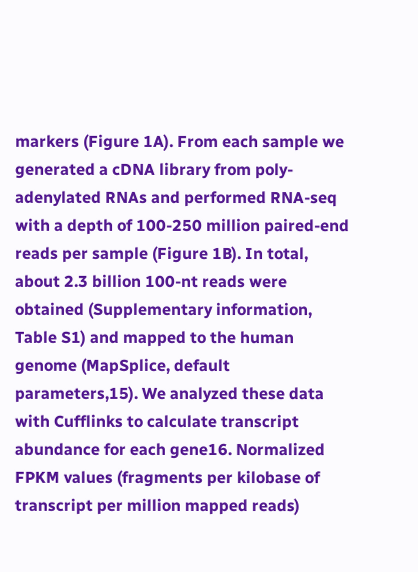markers (Figure 1A). From each sample we generated a cDNA library from poly-adenylated RNAs and performed RNA-seq with a depth of 100-250 million paired-end reads per sample (Figure 1B). In total, about 2.3 billion 100-nt reads were obtained (Supplementary information, Table S1) and mapped to the human genome (MapSplice, default parameters,15). We analyzed these data with Cufflinks to calculate transcript abundance for each gene16. Normalized FPKM values (fragments per kilobase of transcript per million mapped reads)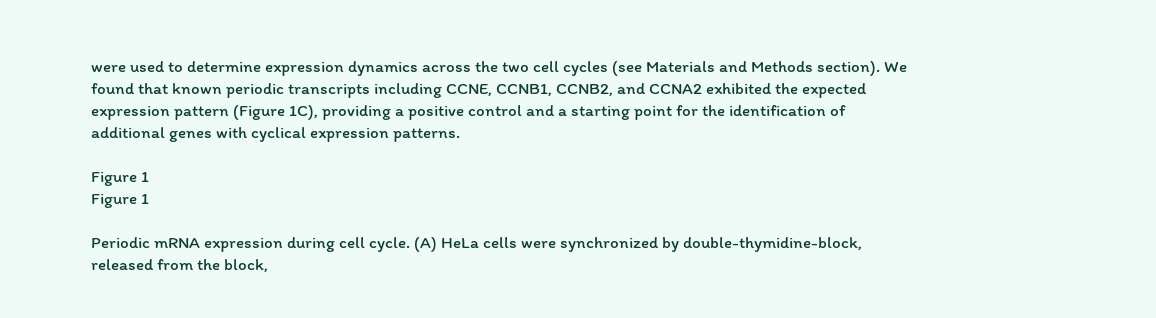were used to determine expression dynamics across the two cell cycles (see Materials and Methods section). We found that known periodic transcripts including CCNE, CCNB1, CCNB2, and CCNA2 exhibited the expected expression pattern (Figure 1C), providing a positive control and a starting point for the identification of additional genes with cyclical expression patterns.

Figure 1
Figure 1

Periodic mRNA expression during cell cycle. (A) HeLa cells were synchronized by double-thymidine-block, released from the block,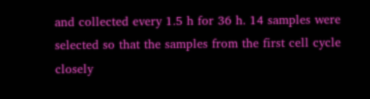and collected every 1.5 h for 36 h. 14 samples were selected so that the samples from the first cell cycle closely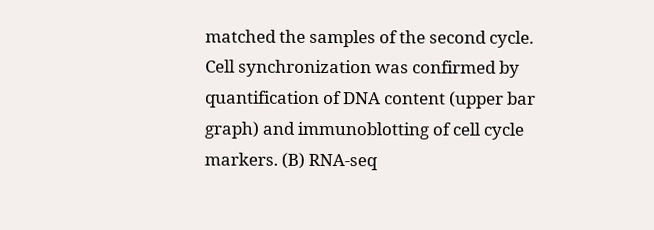matched the samples of the second cycle. Cell synchronization was confirmed by quantification of DNA content (upper bar graph) and immunoblotting of cell cycle markers. (B) RNA-seq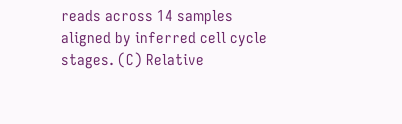reads across 14 samples aligned by inferred cell cycle stages. (C) Relative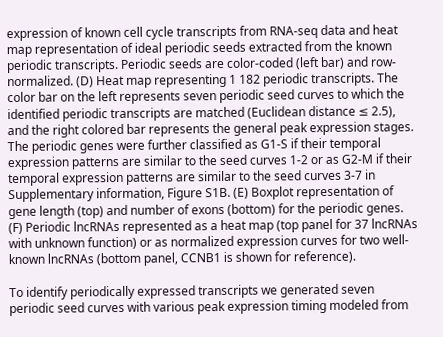expression of known cell cycle transcripts from RNA-seq data and heat map representation of ideal periodic seeds extracted from the known periodic transcripts. Periodic seeds are color-coded (left bar) and row-normalized. (D) Heat map representing 1 182 periodic transcripts. The color bar on the left represents seven periodic seed curves to which the identified periodic transcripts are matched (Euclidean distance ≤ 2.5), and the right colored bar represents the general peak expression stages. The periodic genes were further classified as G1-S if their temporal expression patterns are similar to the seed curves 1-2 or as G2-M if their temporal expression patterns are similar to the seed curves 3-7 in Supplementary information, Figure S1B. (E) Boxplot representation of gene length (top) and number of exons (bottom) for the periodic genes. (F) Periodic lncRNAs represented as a heat map (top panel for 37 lncRNAs with unknown function) or as normalized expression curves for two well-known lncRNAs (bottom panel, CCNB1 is shown for reference).

To identify periodically expressed transcripts we generated seven periodic seed curves with various peak expression timing modeled from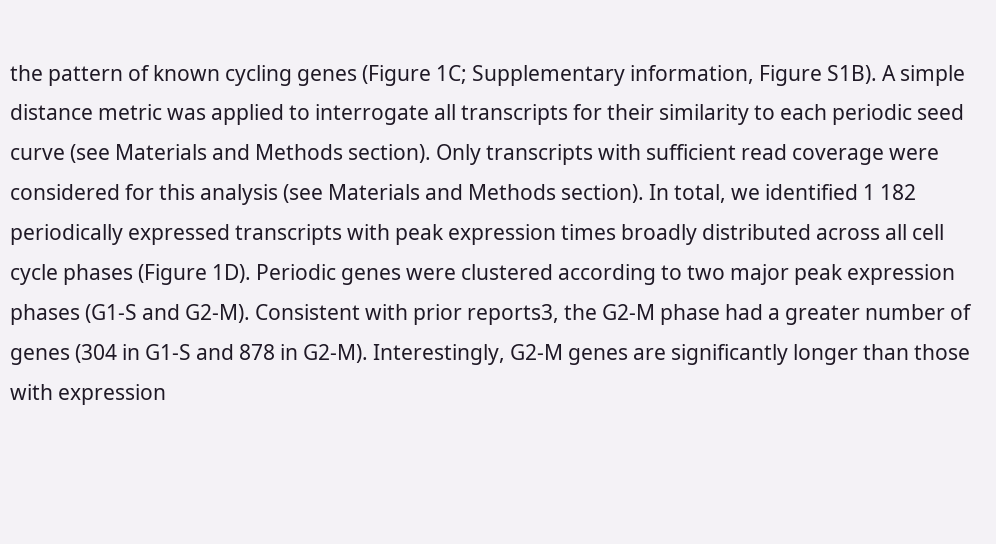the pattern of known cycling genes (Figure 1C; Supplementary information, Figure S1B). A simple distance metric was applied to interrogate all transcripts for their similarity to each periodic seed curve (see Materials and Methods section). Only transcripts with sufficient read coverage were considered for this analysis (see Materials and Methods section). In total, we identified 1 182 periodically expressed transcripts with peak expression times broadly distributed across all cell cycle phases (Figure 1D). Periodic genes were clustered according to two major peak expression phases (G1-S and G2-M). Consistent with prior reports3, the G2-M phase had a greater number of genes (304 in G1-S and 878 in G2-M). Interestingly, G2-M genes are significantly longer than those with expression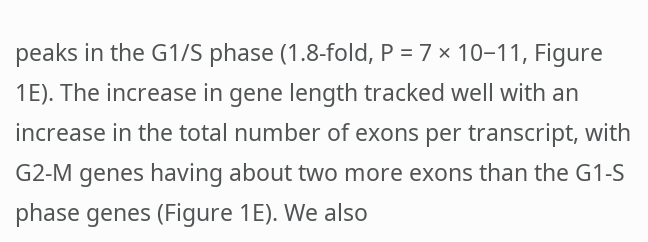peaks in the G1/S phase (1.8-fold, P = 7 × 10−11, Figure 1E). The increase in gene length tracked well with an increase in the total number of exons per transcript, with G2-M genes having about two more exons than the G1-S phase genes (Figure 1E). We also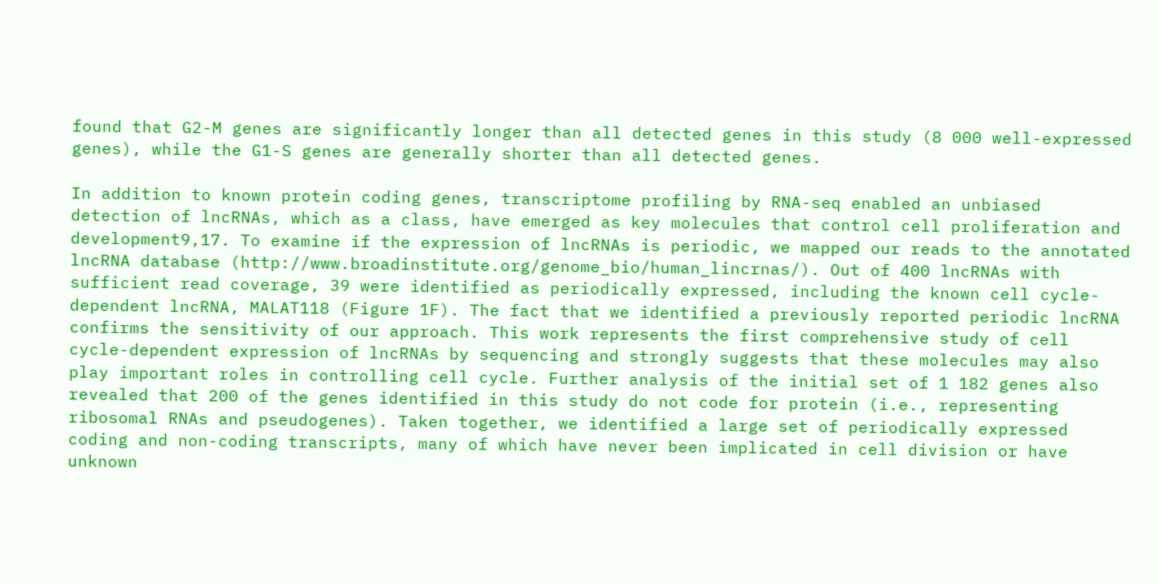found that G2-M genes are significantly longer than all detected genes in this study (8 000 well-expressed genes), while the G1-S genes are generally shorter than all detected genes.

In addition to known protein coding genes, transcriptome profiling by RNA-seq enabled an unbiased detection of lncRNAs, which as a class, have emerged as key molecules that control cell proliferation and development9,17. To examine if the expression of lncRNAs is periodic, we mapped our reads to the annotated lncRNA database (http://www.broadinstitute.org/genome_bio/human_lincrnas/). Out of 400 lncRNAs with sufficient read coverage, 39 were identified as periodically expressed, including the known cell cycle-dependent lncRNA, MALAT118 (Figure 1F). The fact that we identified a previously reported periodic lncRNA confirms the sensitivity of our approach. This work represents the first comprehensive study of cell cycle-dependent expression of lncRNAs by sequencing and strongly suggests that these molecules may also play important roles in controlling cell cycle. Further analysis of the initial set of 1 182 genes also revealed that 200 of the genes identified in this study do not code for protein (i.e., representing ribosomal RNAs and pseudogenes). Taken together, we identified a large set of periodically expressed coding and non-coding transcripts, many of which have never been implicated in cell division or have unknown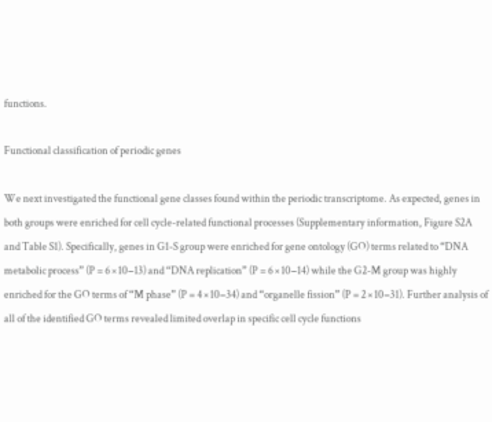functions.

Functional classification of periodic genes

We next investigated the functional gene classes found within the periodic transcriptome. As expected, genes in both groups were enriched for cell cycle-related functional processes (Supplementary information, Figure S2A and Table S1). Specifically, genes in G1-S group were enriched for gene ontology (GO) terms related to “DNA metabolic process” (P = 6 × 10−13) and “DNA replication” (P = 6 × 10−14) while the G2-M group was highly enriched for the GO terms of “M phase” (P = 4 × 10−34) and “organelle fission” (P = 2 × 10−31). Further analysis of all of the identified GO terms revealed limited overlap in specific cell cycle functions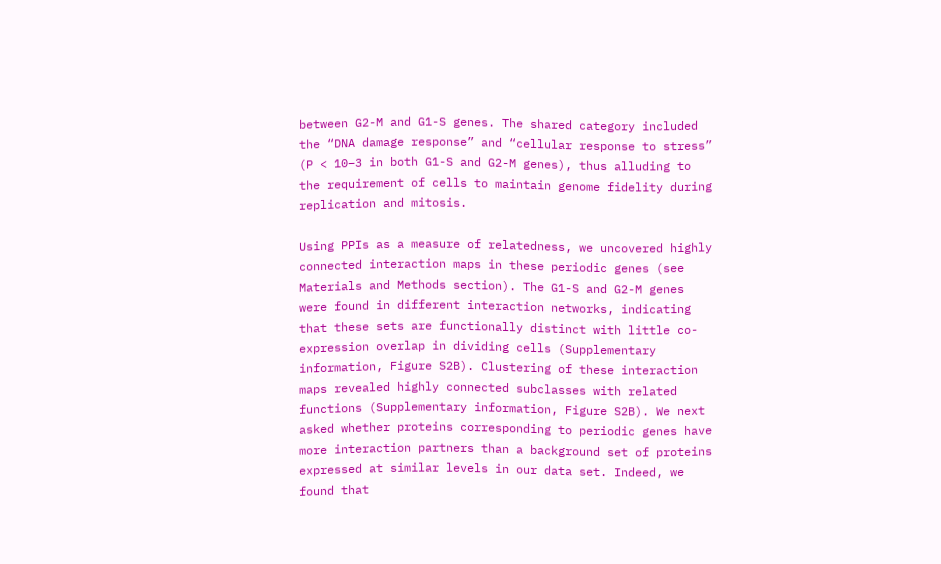between G2-M and G1-S genes. The shared category included the “DNA damage response” and “cellular response to stress” (P < 10−3 in both G1-S and G2-M genes), thus alluding to the requirement of cells to maintain genome fidelity during replication and mitosis.

Using PPIs as a measure of relatedness, we uncovered highly connected interaction maps in these periodic genes (see Materials and Methods section). The G1-S and G2-M genes were found in different interaction networks, indicating that these sets are functionally distinct with little co-expression overlap in dividing cells (Supplementary information, Figure S2B). Clustering of these interaction maps revealed highly connected subclasses with related functions (Supplementary information, Figure S2B). We next asked whether proteins corresponding to periodic genes have more interaction partners than a background set of proteins expressed at similar levels in our data set. Indeed, we found that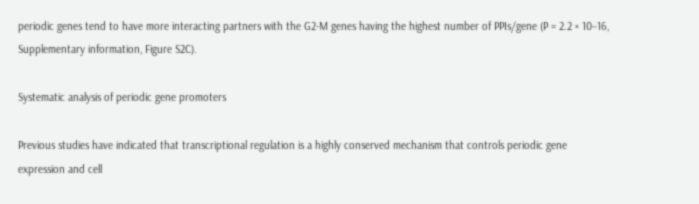periodic genes tend to have more interacting partners with the G2-M genes having the highest number of PPIs/gene (P = 2.2 × 10−16, Supplementary information, Figure S2C).

Systematic analysis of periodic gene promoters

Previous studies have indicated that transcriptional regulation is a highly conserved mechanism that controls periodic gene expression and cell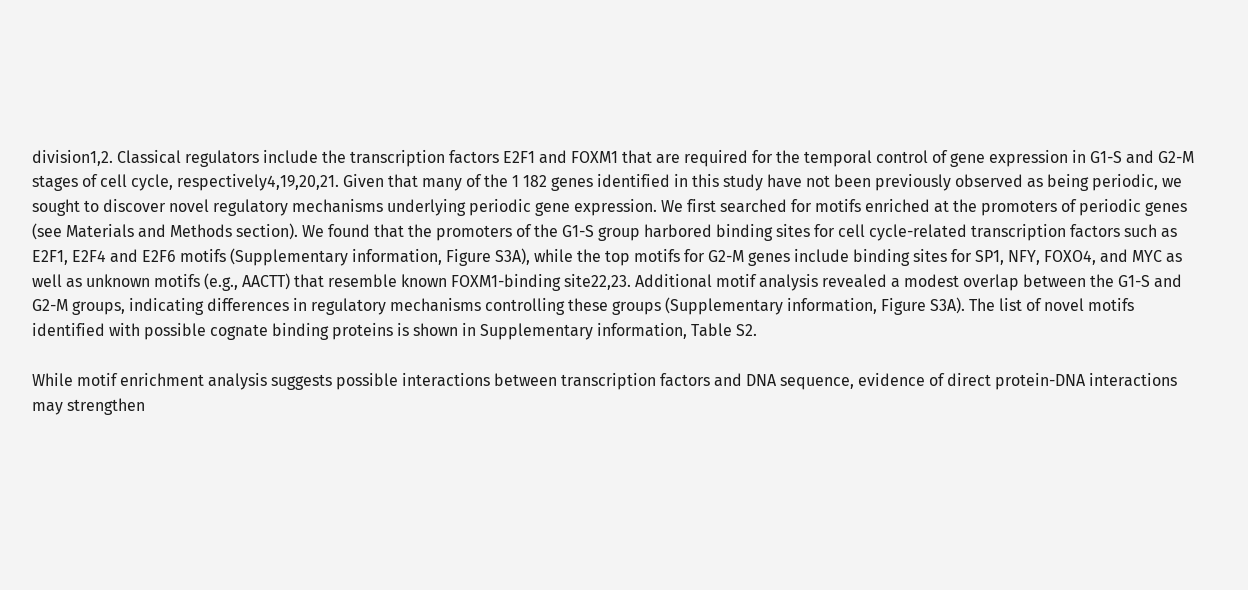division1,2. Classical regulators include the transcription factors E2F1 and FOXM1 that are required for the temporal control of gene expression in G1-S and G2-M stages of cell cycle, respectively4,19,20,21. Given that many of the 1 182 genes identified in this study have not been previously observed as being periodic, we sought to discover novel regulatory mechanisms underlying periodic gene expression. We first searched for motifs enriched at the promoters of periodic genes (see Materials and Methods section). We found that the promoters of the G1-S group harbored binding sites for cell cycle-related transcription factors such as E2F1, E2F4 and E2F6 motifs (Supplementary information, Figure S3A), while the top motifs for G2-M genes include binding sites for SP1, NFY, FOXO4, and MYC as well as unknown motifs (e.g., AACTT) that resemble known FOXM1-binding site22,23. Additional motif analysis revealed a modest overlap between the G1-S and G2-M groups, indicating differences in regulatory mechanisms controlling these groups (Supplementary information, Figure S3A). The list of novel motifs identified with possible cognate binding proteins is shown in Supplementary information, Table S2.

While motif enrichment analysis suggests possible interactions between transcription factors and DNA sequence, evidence of direct protein-DNA interactions may strengthen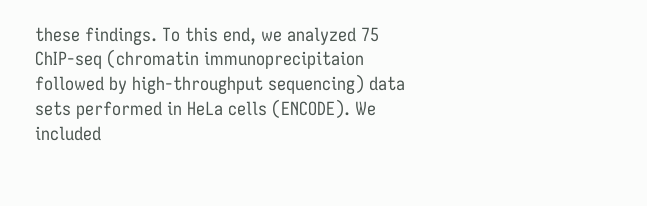these findings. To this end, we analyzed 75 ChIP-seq (chromatin immunoprecipitaion followed by high-throughput sequencing) data sets performed in HeLa cells (ENCODE). We included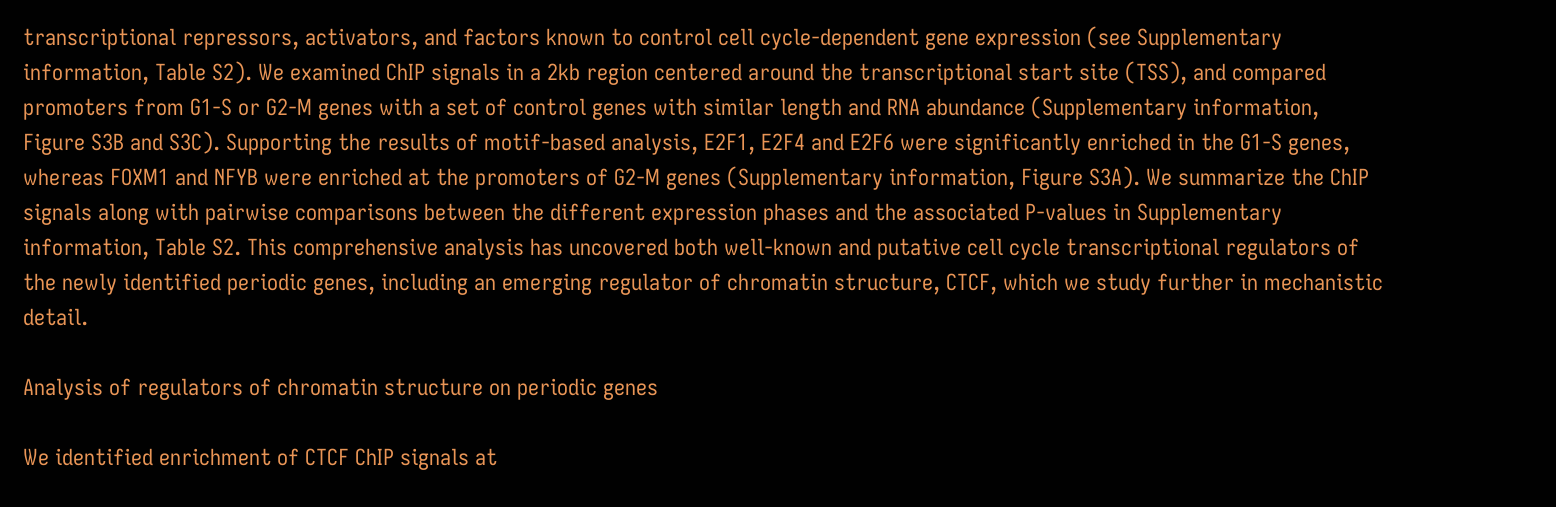transcriptional repressors, activators, and factors known to control cell cycle-dependent gene expression (see Supplementary information, Table S2). We examined ChIP signals in a 2kb region centered around the transcriptional start site (TSS), and compared promoters from G1-S or G2-M genes with a set of control genes with similar length and RNA abundance (Supplementary information, Figure S3B and S3C). Supporting the results of motif-based analysis, E2F1, E2F4 and E2F6 were significantly enriched in the G1-S genes, whereas FOXM1 and NFYB were enriched at the promoters of G2-M genes (Supplementary information, Figure S3A). We summarize the ChIP signals along with pairwise comparisons between the different expression phases and the associated P-values in Supplementary information, Table S2. This comprehensive analysis has uncovered both well-known and putative cell cycle transcriptional regulators of the newly identified periodic genes, including an emerging regulator of chromatin structure, CTCF, which we study further in mechanistic detail.

Analysis of regulators of chromatin structure on periodic genes

We identified enrichment of CTCF ChIP signals at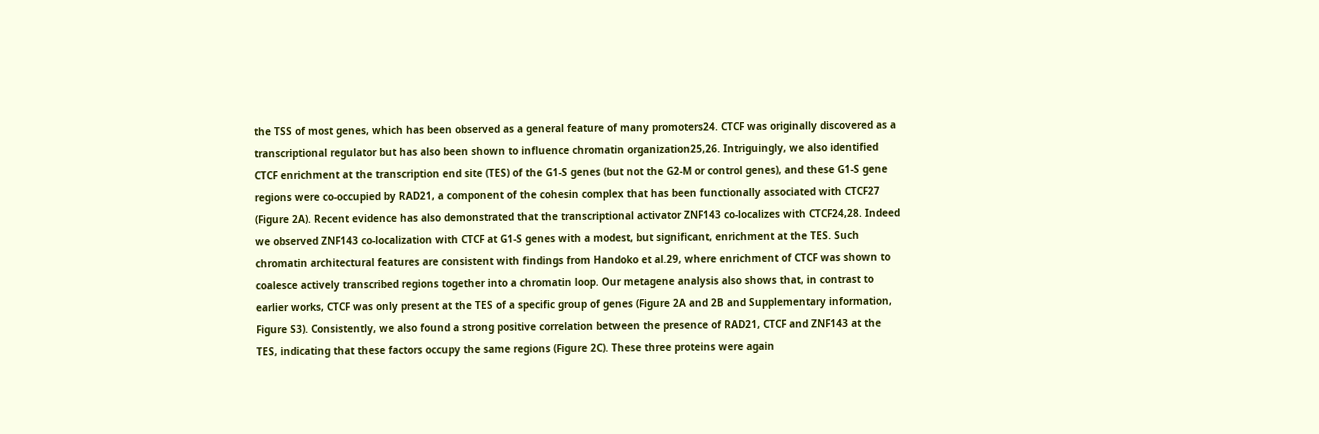the TSS of most genes, which has been observed as a general feature of many promoters24. CTCF was originally discovered as a transcriptional regulator but has also been shown to influence chromatin organization25,26. Intriguingly, we also identified CTCF enrichment at the transcription end site (TES) of the G1-S genes (but not the G2-M or control genes), and these G1-S gene regions were co-occupied by RAD21, a component of the cohesin complex that has been functionally associated with CTCF27 (Figure 2A). Recent evidence has also demonstrated that the transcriptional activator ZNF143 co-localizes with CTCF24,28. Indeed we observed ZNF143 co-localization with CTCF at G1-S genes with a modest, but significant, enrichment at the TES. Such chromatin architectural features are consistent with findings from Handoko et al.29, where enrichment of CTCF was shown to coalesce actively transcribed regions together into a chromatin loop. Our metagene analysis also shows that, in contrast to earlier works, CTCF was only present at the TES of a specific group of genes (Figure 2A and 2B and Supplementary information, Figure S3). Consistently, we also found a strong positive correlation between the presence of RAD21, CTCF and ZNF143 at the TES, indicating that these factors occupy the same regions (Figure 2C). These three proteins were again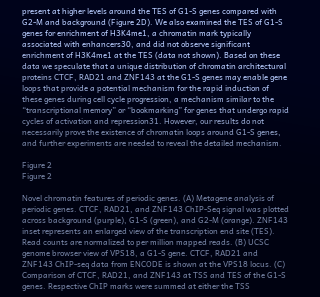present at higher levels around the TES of G1-S genes compared with G2-M and background (Figure 2D). We also examined the TES of G1-S genes for enrichment of H3K4me1, a chromatin mark typically associated with enhancers30, and did not observe significant enrichment of H3K4me1 at the TES (data not shown). Based on these data we speculate that a unique distribution of chromatin architectural proteins CTCF, RAD21 and ZNF143 at the G1-S genes may enable gene loops that provide a potential mechanism for the rapid induction of these genes during cell cycle progression, a mechanism similar to the “transcriptional memory” or “bookmarking” for genes that undergo rapid cycles of activation and repression31. However, our results do not necessarily prove the existence of chromatin loops around G1-S genes, and further experiments are needed to reveal the detailed mechanism.

Figure 2
Figure 2

Novel chromatin features of periodic genes. (A) Metagene analysis of periodic genes. CTCF, RAD21, and ZNF143 ChIP-Seq signal was plotted across background (purple), G1-S (green), and G2-M (orange). ZNF143 inset represents an enlarged view of the transcription end site (TES). Read counts are normalized to per million mapped reads. (B) UCSC genome browser view of VPS18, a G1-S gene. CTCF, RAD21 and ZNF143 ChIP-seq data from ENCODE is shown at the VPS18 locus. (C) Comparison of CTCF, RAD21, and ZNF143 at TSS and TES of the G1-S genes. Respective ChIP marks were summed at either the TSS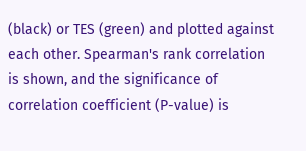(black) or TES (green) and plotted against each other. Spearman's rank correlation is shown, and the significance of correlation coefficient (P-value) is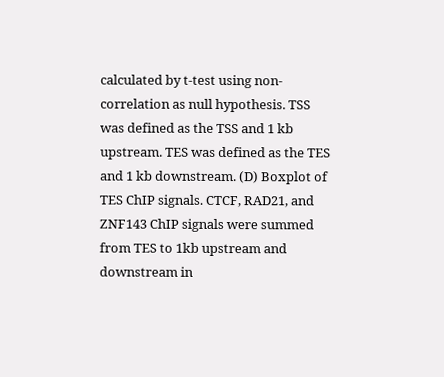calculated by t-test using non-correlation as null hypothesis. TSS was defined as the TSS and 1 kb upstream. TES was defined as the TES and 1 kb downstream. (D) Boxplot of TES ChIP signals. CTCF, RAD21, and ZNF143 ChIP signals were summed from TES to 1kb upstream and downstream in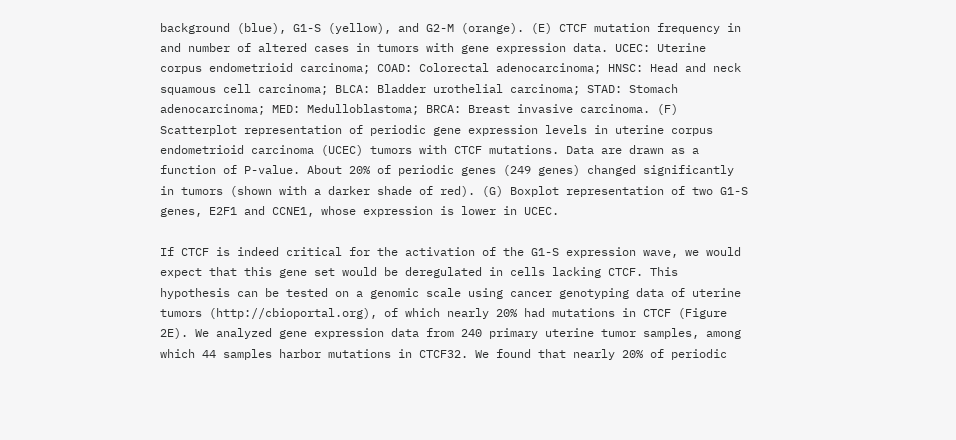background (blue), G1-S (yellow), and G2-M (orange). (E) CTCF mutation frequency in and number of altered cases in tumors with gene expression data. UCEC: Uterine corpus endometrioid carcinoma; COAD: Colorectal adenocarcinoma; HNSC: Head and neck squamous cell carcinoma; BLCA: Bladder urothelial carcinoma; STAD: Stomach adenocarcinoma; MED: Medulloblastoma; BRCA: Breast invasive carcinoma. (F) Scatterplot representation of periodic gene expression levels in uterine corpus endometrioid carcinoma (UCEC) tumors with CTCF mutations. Data are drawn as a function of P-value. About 20% of periodic genes (249 genes) changed significantly in tumors (shown with a darker shade of red). (G) Boxplot representation of two G1-S genes, E2F1 and CCNE1, whose expression is lower in UCEC.

If CTCF is indeed critical for the activation of the G1-S expression wave, we would expect that this gene set would be deregulated in cells lacking CTCF. This hypothesis can be tested on a genomic scale using cancer genotyping data of uterine tumors (http://cbioportal.org), of which nearly 20% had mutations in CTCF (Figure 2E). We analyzed gene expression data from 240 primary uterine tumor samples, among which 44 samples harbor mutations in CTCF32. We found that nearly 20% of periodic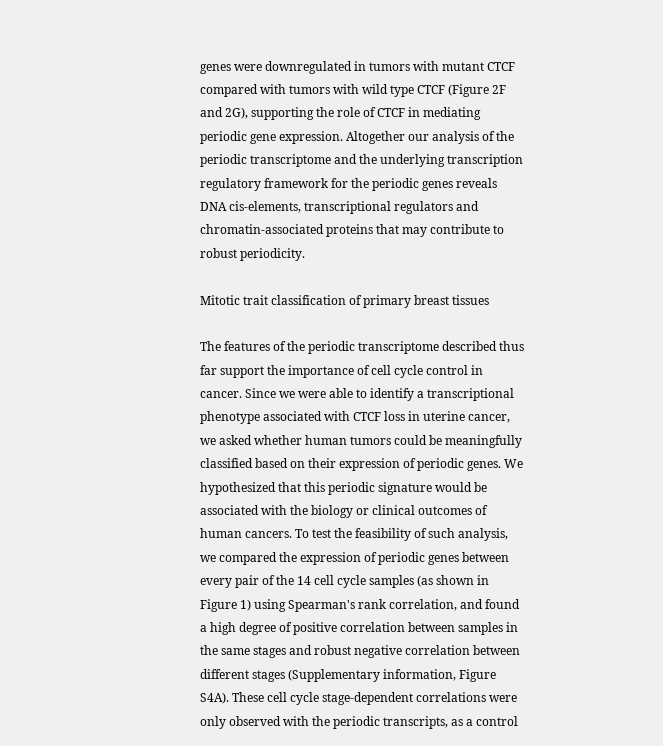genes were downregulated in tumors with mutant CTCF compared with tumors with wild type CTCF (Figure 2F and 2G), supporting the role of CTCF in mediating periodic gene expression. Altogether our analysis of the periodic transcriptome and the underlying transcription regulatory framework for the periodic genes reveals DNA cis-elements, transcriptional regulators and chromatin-associated proteins that may contribute to robust periodicity.

Mitotic trait classification of primary breast tissues

The features of the periodic transcriptome described thus far support the importance of cell cycle control in cancer. Since we were able to identify a transcriptional phenotype associated with CTCF loss in uterine cancer, we asked whether human tumors could be meaningfully classified based on their expression of periodic genes. We hypothesized that this periodic signature would be associated with the biology or clinical outcomes of human cancers. To test the feasibility of such analysis, we compared the expression of periodic genes between every pair of the 14 cell cycle samples (as shown in Figure 1) using Spearman's rank correlation, and found a high degree of positive correlation between samples in the same stages and robust negative correlation between different stages (Supplementary information, Figure S4A). These cell cycle stage-dependent correlations were only observed with the periodic transcripts, as a control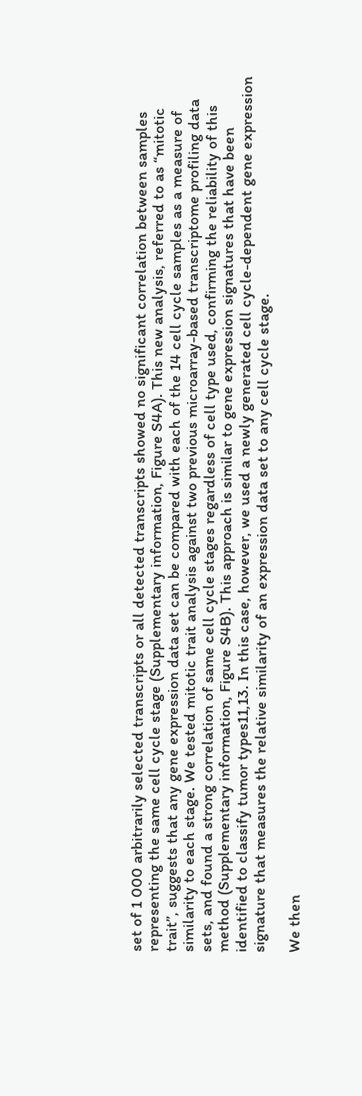set of 1 000 arbitrarily selected transcripts or all detected transcripts showed no significant correlation between samples representing the same cell cycle stage (Supplementary information, Figure S4A). This new analysis, referred to as “mitotic trait”, suggests that any gene expression data set can be compared with each of the 14 cell cycle samples as a measure of similarity to each stage. We tested mitotic trait analysis against two previous microarray-based transcriptome profiling data sets, and found a strong correlation of same cell cycle stages regardless of cell type used, confirming the reliability of this method (Supplementary information, Figure S4B). This approach is similar to gene expression signatures that have been identified to classify tumor types11,13. In this case, however, we used a newly generated cell cycle-dependent gene expression signature that measures the relative similarity of an expression data set to any cell cycle stage.

We then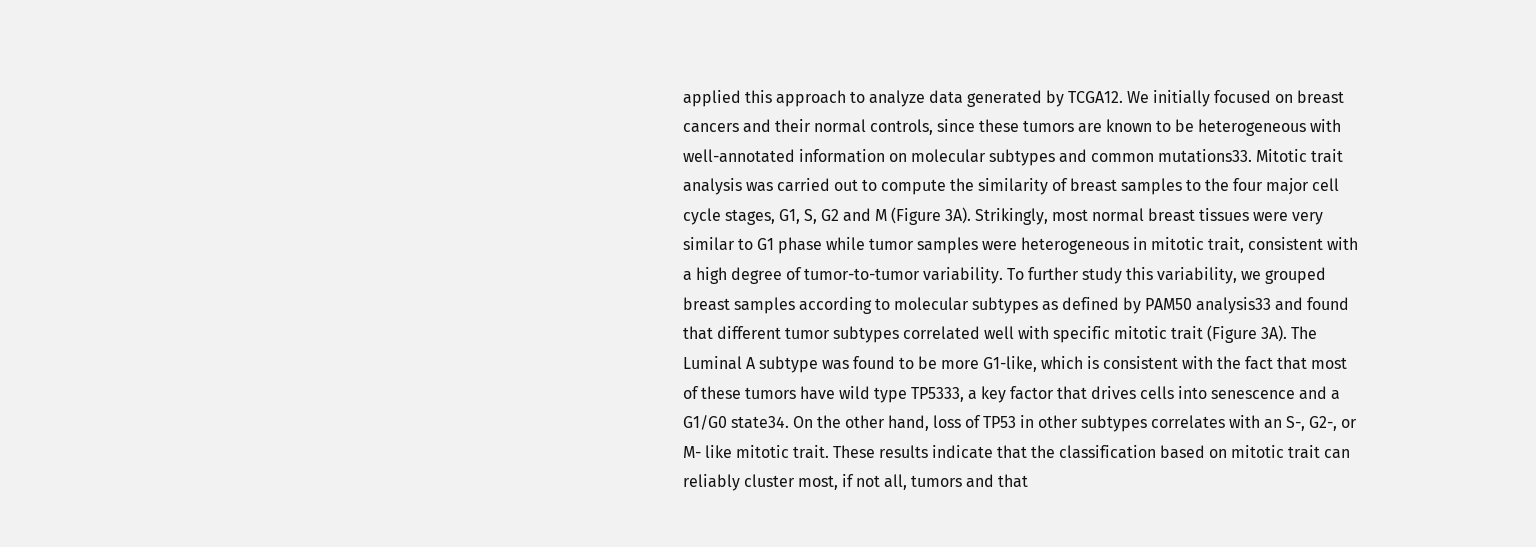applied this approach to analyze data generated by TCGA12. We initially focused on breast cancers and their normal controls, since these tumors are known to be heterogeneous with well-annotated information on molecular subtypes and common mutations33. Mitotic trait analysis was carried out to compute the similarity of breast samples to the four major cell cycle stages, G1, S, G2 and M (Figure 3A). Strikingly, most normal breast tissues were very similar to G1 phase while tumor samples were heterogeneous in mitotic trait, consistent with a high degree of tumor-to-tumor variability. To further study this variability, we grouped breast samples according to molecular subtypes as defined by PAM50 analysis33 and found that different tumor subtypes correlated well with specific mitotic trait (Figure 3A). The Luminal A subtype was found to be more G1-like, which is consistent with the fact that most of these tumors have wild type TP5333, a key factor that drives cells into senescence and a G1/G0 state34. On the other hand, loss of TP53 in other subtypes correlates with an S-, G2-, or M- like mitotic trait. These results indicate that the classification based on mitotic trait can reliably cluster most, if not all, tumors and that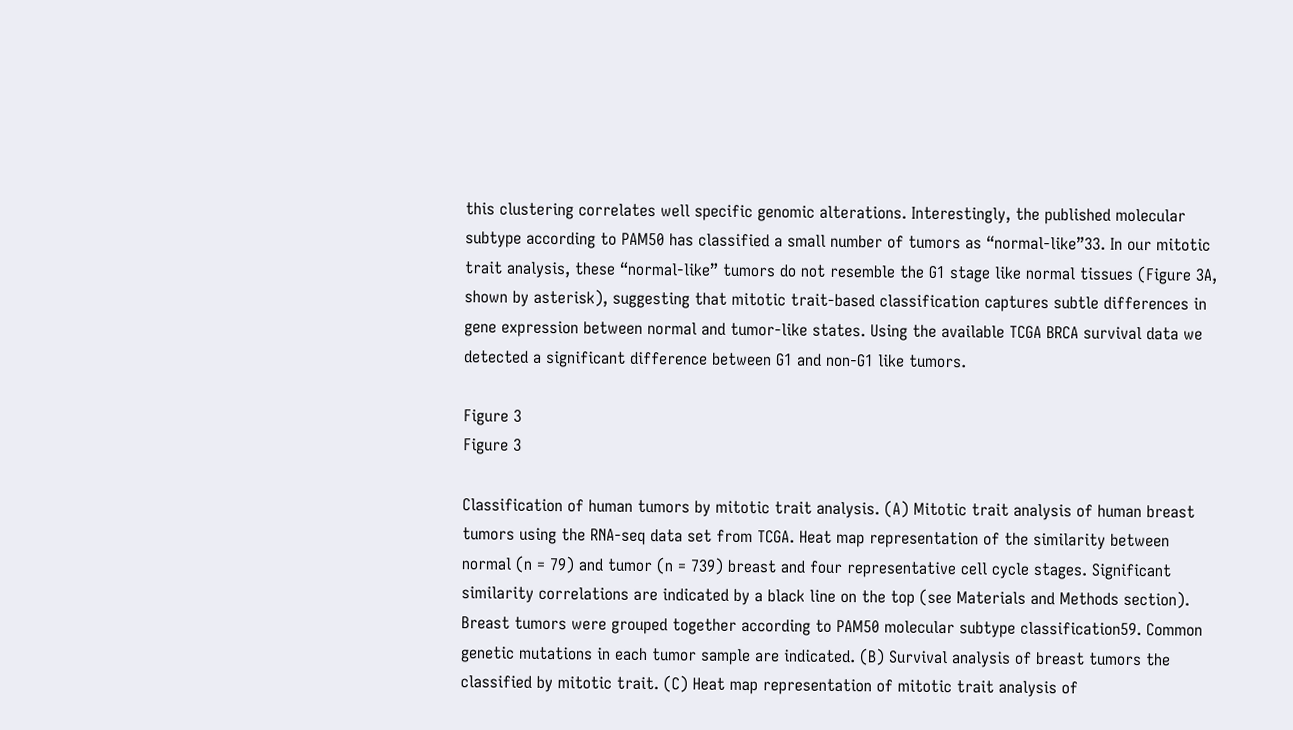this clustering correlates well specific genomic alterations. Interestingly, the published molecular subtype according to PAM50 has classified a small number of tumors as “normal-like”33. In our mitotic trait analysis, these “normal-like” tumors do not resemble the G1 stage like normal tissues (Figure 3A, shown by asterisk), suggesting that mitotic trait-based classification captures subtle differences in gene expression between normal and tumor-like states. Using the available TCGA BRCA survival data we detected a significant difference between G1 and non-G1 like tumors.

Figure 3
Figure 3

Classification of human tumors by mitotic trait analysis. (A) Mitotic trait analysis of human breast tumors using the RNA-seq data set from TCGA. Heat map representation of the similarity between normal (n = 79) and tumor (n = 739) breast and four representative cell cycle stages. Significant similarity correlations are indicated by a black line on the top (see Materials and Methods section). Breast tumors were grouped together according to PAM50 molecular subtype classification59. Common genetic mutations in each tumor sample are indicated. (B) Survival analysis of breast tumors the classified by mitotic trait. (C) Heat map representation of mitotic trait analysis of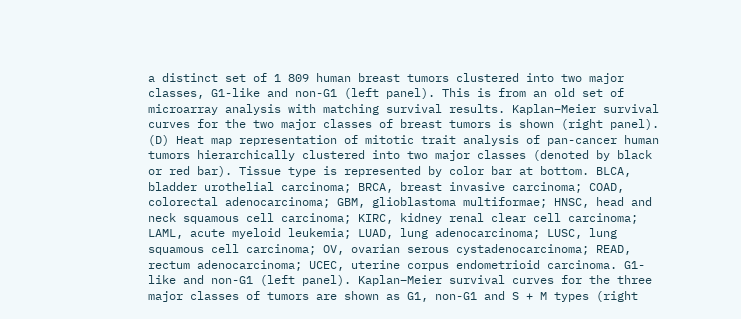a distinct set of 1 809 human breast tumors clustered into two major classes, G1-like and non-G1 (left panel). This is from an old set of microarray analysis with matching survival results. Kaplan–Meier survival curves for the two major classes of breast tumors is shown (right panel). (D) Heat map representation of mitotic trait analysis of pan-cancer human tumors hierarchically clustered into two major classes (denoted by black or red bar). Tissue type is represented by color bar at bottom. BLCA, bladder urothelial carcinoma; BRCA, breast invasive carcinoma; COAD, colorectal adenocarcinoma; GBM, glioblastoma multiformae; HNSC, head and neck squamous cell carcinoma; KIRC, kidney renal clear cell carcinoma; LAML, acute myeloid leukemia; LUAD, lung adenocarcinoma; LUSC, lung squamous cell carcinoma; OV, ovarian serous cystadenocarcinoma; READ, rectum adenocarcinoma; UCEC, uterine corpus endometrioid carcinoma. G1-like and non-G1 (left panel). Kaplan–Meier survival curves for the three major classes of tumors are shown as G1, non-G1 and S + M types (right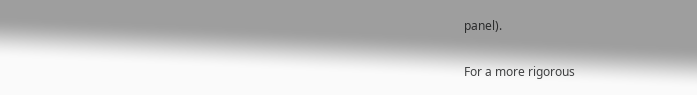panel).

For a more rigorous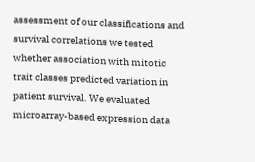assessment of our classifications and survival correlations we tested whether association with mitotic trait classes predicted variation in patient survival. We evaluated microarray-based expression data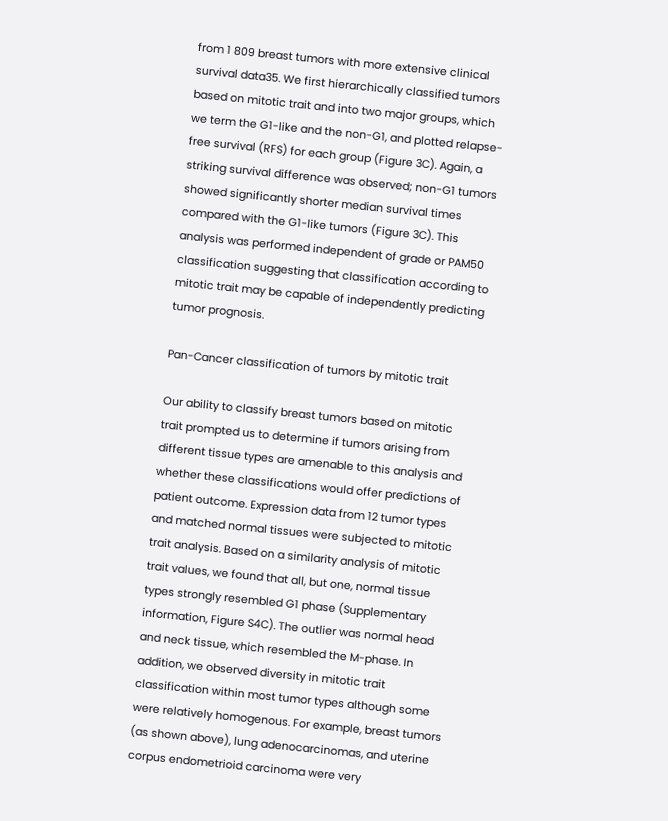from 1 809 breast tumors with more extensive clinical survival data35. We first hierarchically classified tumors based on mitotic trait and into two major groups, which we term the G1-like and the non-G1, and plotted relapse-free survival (RFS) for each group (Figure 3C). Again, a striking survival difference was observed; non-G1 tumors showed significantly shorter median survival times compared with the G1-like tumors (Figure 3C). This analysis was performed independent of grade or PAM50 classification suggesting that classification according to mitotic trait may be capable of independently predicting tumor prognosis.

Pan-Cancer classification of tumors by mitotic trait

Our ability to classify breast tumors based on mitotic trait prompted us to determine if tumors arising from different tissue types are amenable to this analysis and whether these classifications would offer predictions of patient outcome. Expression data from 12 tumor types and matched normal tissues were subjected to mitotic trait analysis. Based on a similarity analysis of mitotic trait values, we found that all, but one, normal tissue types strongly resembled G1 phase (Supplementary information, Figure S4C). The outlier was normal head and neck tissue, which resembled the M-phase. In addition, we observed diversity in mitotic trait classification within most tumor types although some were relatively homogenous. For example, breast tumors (as shown above), lung adenocarcinomas, and uterine corpus endometrioid carcinoma were very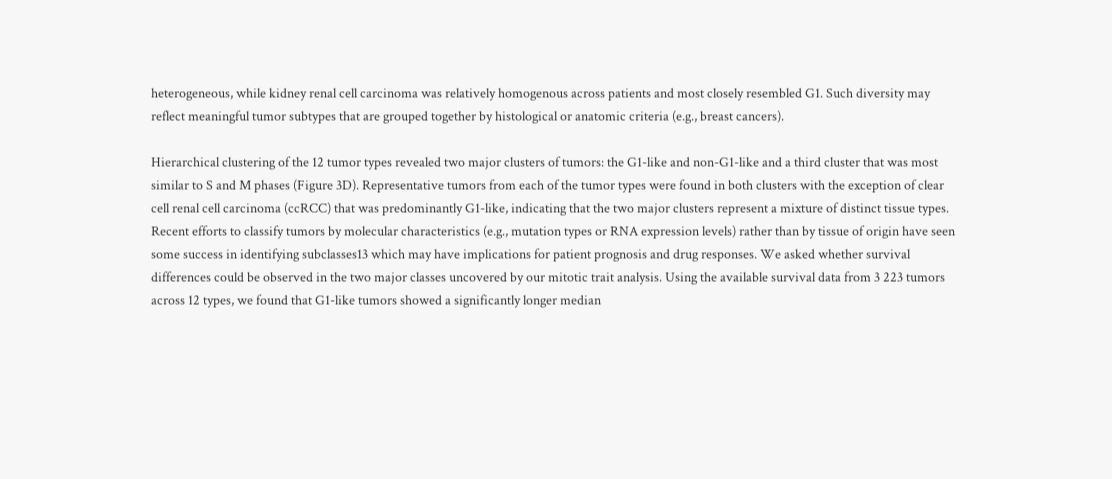heterogeneous, while kidney renal cell carcinoma was relatively homogenous across patients and most closely resembled G1. Such diversity may reflect meaningful tumor subtypes that are grouped together by histological or anatomic criteria (e.g., breast cancers).

Hierarchical clustering of the 12 tumor types revealed two major clusters of tumors: the G1-like and non-G1-like and a third cluster that was most similar to S and M phases (Figure 3D). Representative tumors from each of the tumor types were found in both clusters with the exception of clear cell renal cell carcinoma (ccRCC) that was predominantly G1-like, indicating that the two major clusters represent a mixture of distinct tissue types. Recent efforts to classify tumors by molecular characteristics (e.g., mutation types or RNA expression levels) rather than by tissue of origin have seen some success in identifying subclasses13 which may have implications for patient prognosis and drug responses. We asked whether survival differences could be observed in the two major classes uncovered by our mitotic trait analysis. Using the available survival data from 3 223 tumors across 12 types, we found that G1-like tumors showed a significantly longer median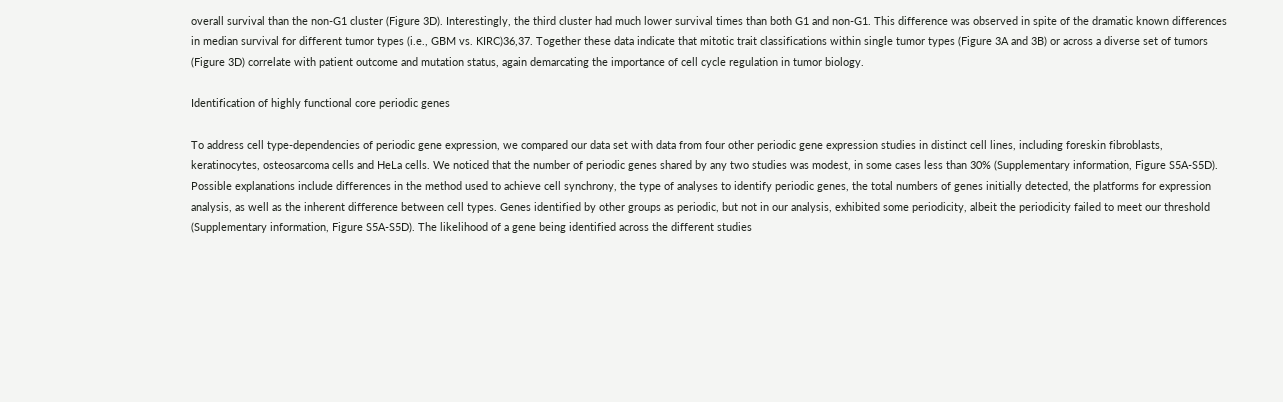overall survival than the non-G1 cluster (Figure 3D). Interestingly, the third cluster had much lower survival times than both G1 and non-G1. This difference was observed in spite of the dramatic known differences in median survival for different tumor types (i.e., GBM vs. KIRC)36,37. Together these data indicate that mitotic trait classifications within single tumor types (Figure 3A and 3B) or across a diverse set of tumors (Figure 3D) correlate with patient outcome and mutation status, again demarcating the importance of cell cycle regulation in tumor biology.

Identification of highly functional core periodic genes

To address cell type-dependencies of periodic gene expression, we compared our data set with data from four other periodic gene expression studies in distinct cell lines, including foreskin fibroblasts, keratinocytes, osteosarcoma cells and HeLa cells. We noticed that the number of periodic genes shared by any two studies was modest, in some cases less than 30% (Supplementary information, Figure S5A-S5D). Possible explanations include differences in the method used to achieve cell synchrony, the type of analyses to identify periodic genes, the total numbers of genes initially detected, the platforms for expression analysis, as well as the inherent difference between cell types. Genes identified by other groups as periodic, but not in our analysis, exhibited some periodicity, albeit the periodicity failed to meet our threshold (Supplementary information, Figure S5A-S5D). The likelihood of a gene being identified across the different studies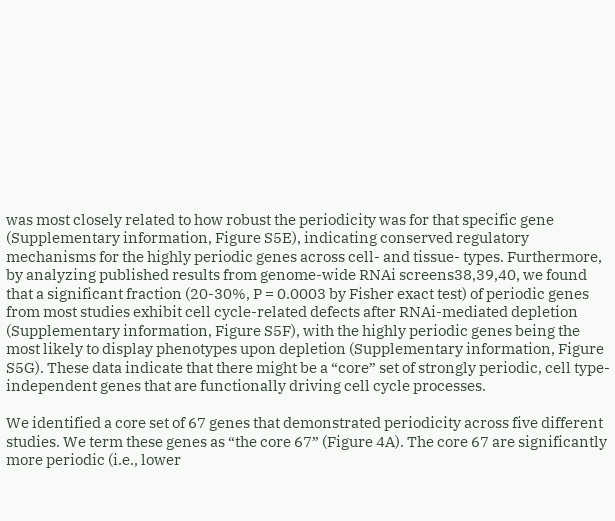was most closely related to how robust the periodicity was for that specific gene (Supplementary information, Figure S5E), indicating conserved regulatory mechanisms for the highly periodic genes across cell- and tissue- types. Furthermore, by analyzing published results from genome-wide RNAi screens38,39,40, we found that a significant fraction (20-30%, P = 0.0003 by Fisher exact test) of periodic genes from most studies exhibit cell cycle-related defects after RNAi-mediated depletion (Supplementary information, Figure S5F), with the highly periodic genes being the most likely to display phenotypes upon depletion (Supplementary information, Figure S5G). These data indicate that there might be a “core” set of strongly periodic, cell type-independent genes that are functionally driving cell cycle processes.

We identified a core set of 67 genes that demonstrated periodicity across five different studies. We term these genes as “the core 67” (Figure 4A). The core 67 are significantly more periodic (i.e., lower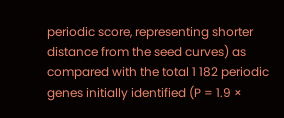periodic score, representing shorter distance from the seed curves) as compared with the total 1 182 periodic genes initially identified (P = 1.9 ×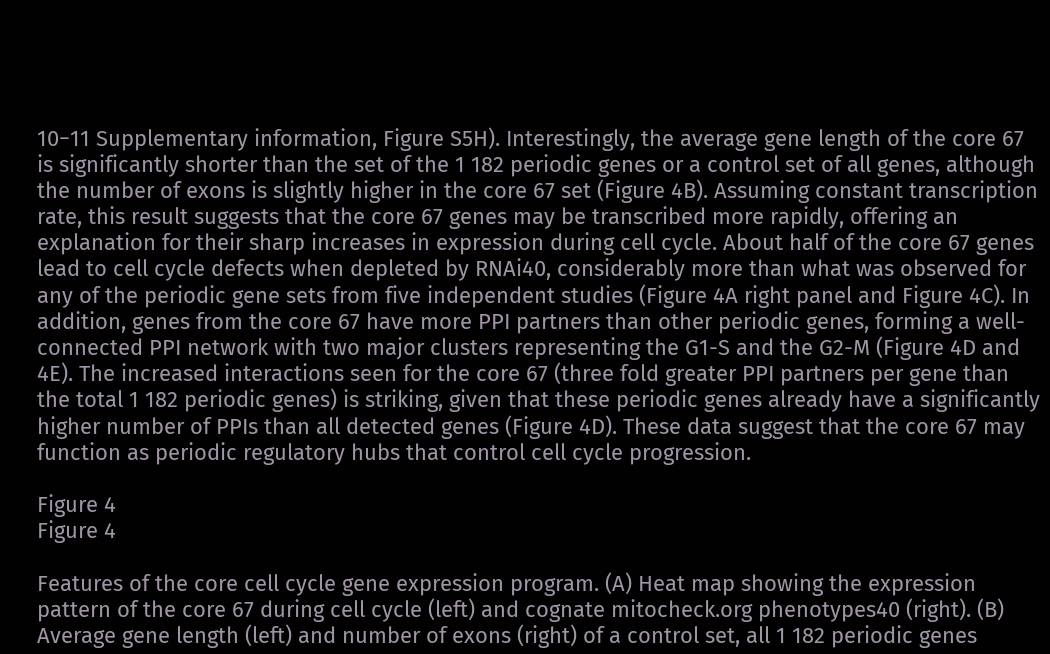10−11 Supplementary information, Figure S5H). Interestingly, the average gene length of the core 67 is significantly shorter than the set of the 1 182 periodic genes or a control set of all genes, although the number of exons is slightly higher in the core 67 set (Figure 4B). Assuming constant transcription rate, this result suggests that the core 67 genes may be transcribed more rapidly, offering an explanation for their sharp increases in expression during cell cycle. About half of the core 67 genes lead to cell cycle defects when depleted by RNAi40, considerably more than what was observed for any of the periodic gene sets from five independent studies (Figure 4A right panel and Figure 4C). In addition, genes from the core 67 have more PPI partners than other periodic genes, forming a well-connected PPI network with two major clusters representing the G1-S and the G2-M (Figure 4D and 4E). The increased interactions seen for the core 67 (three fold greater PPI partners per gene than the total 1 182 periodic genes) is striking, given that these periodic genes already have a significantly higher number of PPIs than all detected genes (Figure 4D). These data suggest that the core 67 may function as periodic regulatory hubs that control cell cycle progression.

Figure 4
Figure 4

Features of the core cell cycle gene expression program. (A) Heat map showing the expression pattern of the core 67 during cell cycle (left) and cognate mitocheck.org phenotypes40 (right). (B) Average gene length (left) and number of exons (right) of a control set, all 1 182 periodic genes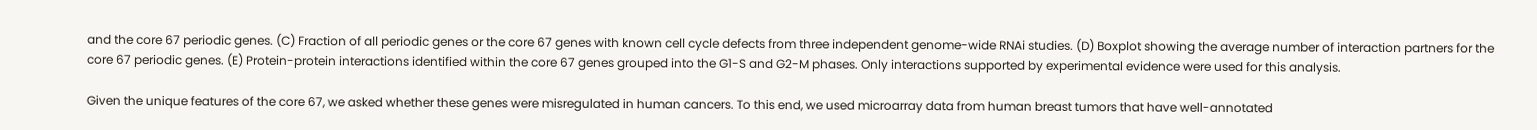and the core 67 periodic genes. (C) Fraction of all periodic genes or the core 67 genes with known cell cycle defects from three independent genome-wide RNAi studies. (D) Boxplot showing the average number of interaction partners for the core 67 periodic genes. (E) Protein-protein interactions identified within the core 67 genes grouped into the G1-S and G2-M phases. Only interactions supported by experimental evidence were used for this analysis.

Given the unique features of the core 67, we asked whether these genes were misregulated in human cancers. To this end, we used microarray data from human breast tumors that have well-annotated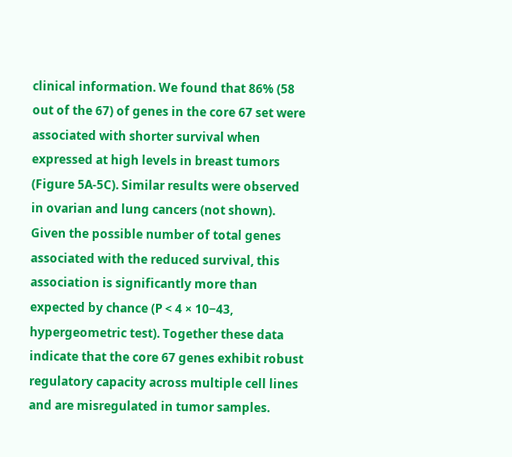clinical information. We found that 86% (58 out of the 67) of genes in the core 67 set were associated with shorter survival when expressed at high levels in breast tumors (Figure 5A-5C). Similar results were observed in ovarian and lung cancers (not shown). Given the possible number of total genes associated with the reduced survival, this association is significantly more than expected by chance (P < 4 × 10−43, hypergeometric test). Together these data indicate that the core 67 genes exhibit robust regulatory capacity across multiple cell lines and are misregulated in tumor samples.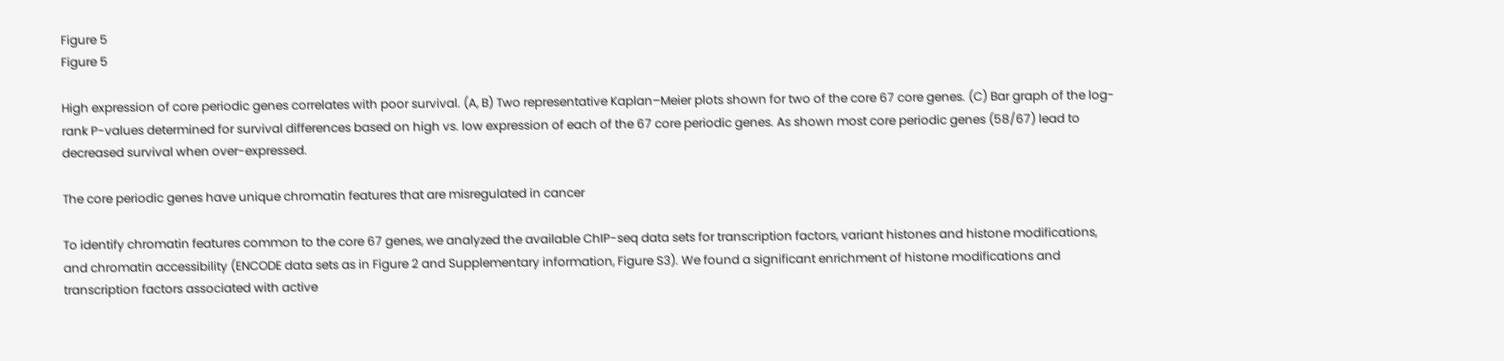Figure 5
Figure 5

High expression of core periodic genes correlates with poor survival. (A, B) Two representative Kaplan–Meier plots shown for two of the core 67 core genes. (C) Bar graph of the log-rank P-values determined for survival differences based on high vs. low expression of each of the 67 core periodic genes. As shown most core periodic genes (58/67) lead to decreased survival when over-expressed.

The core periodic genes have unique chromatin features that are misregulated in cancer

To identify chromatin features common to the core 67 genes, we analyzed the available ChIP-seq data sets for transcription factors, variant histones and histone modifications, and chromatin accessibility (ENCODE data sets as in Figure 2 and Supplementary information, Figure S3). We found a significant enrichment of histone modifications and transcription factors associated with active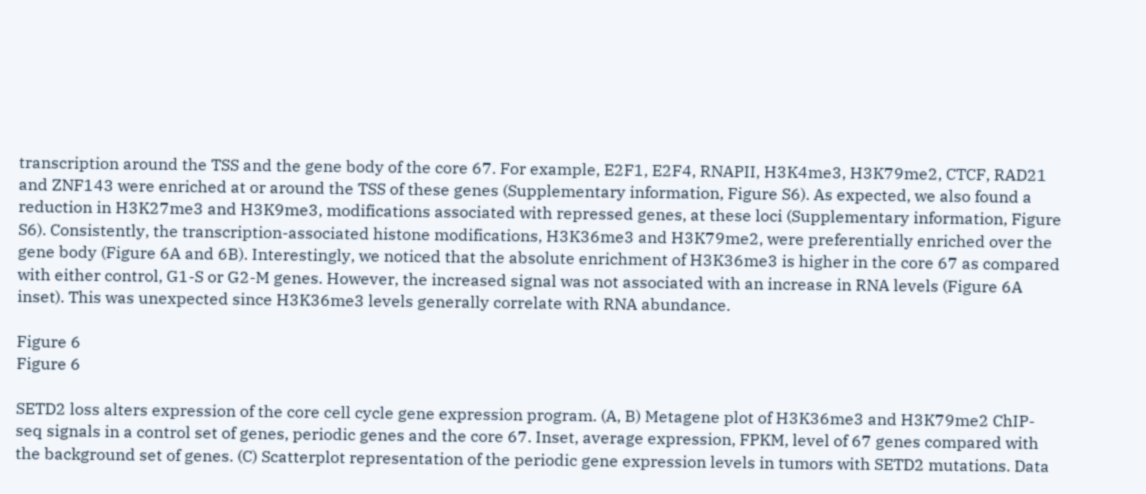transcription around the TSS and the gene body of the core 67. For example, E2F1, E2F4, RNAPII, H3K4me3, H3K79me2, CTCF, RAD21 and ZNF143 were enriched at or around the TSS of these genes (Supplementary information, Figure S6). As expected, we also found a reduction in H3K27me3 and H3K9me3, modifications associated with repressed genes, at these loci (Supplementary information, Figure S6). Consistently, the transcription-associated histone modifications, H3K36me3 and H3K79me2, were preferentially enriched over the gene body (Figure 6A and 6B). Interestingly, we noticed that the absolute enrichment of H3K36me3 is higher in the core 67 as compared with either control, G1-S or G2-M genes. However, the increased signal was not associated with an increase in RNA levels (Figure 6A inset). This was unexpected since H3K36me3 levels generally correlate with RNA abundance.

Figure 6
Figure 6

SETD2 loss alters expression of the core cell cycle gene expression program. (A, B) Metagene plot of H3K36me3 and H3K79me2 ChIP-seq signals in a control set of genes, periodic genes and the core 67. Inset, average expression, FPKM, level of 67 genes compared with the background set of genes. (C) Scatterplot representation of the periodic gene expression levels in tumors with SETD2 mutations. Data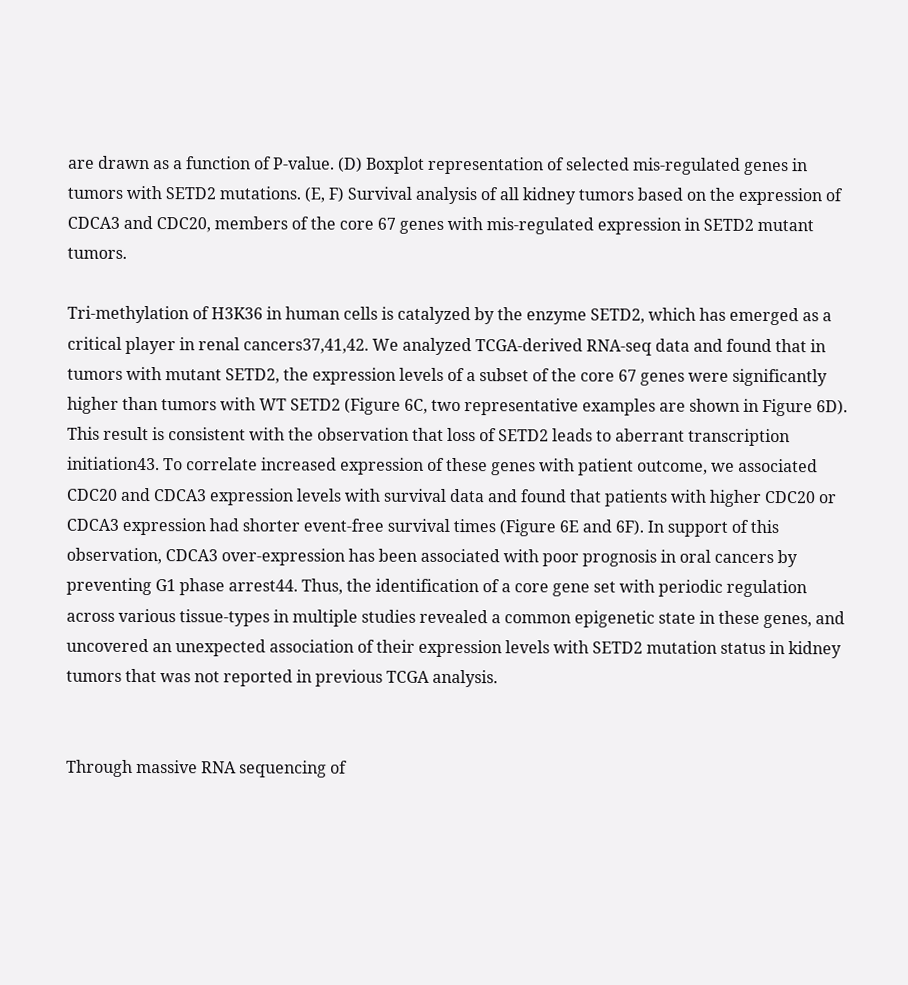are drawn as a function of P-value. (D) Boxplot representation of selected mis-regulated genes in tumors with SETD2 mutations. (E, F) Survival analysis of all kidney tumors based on the expression of CDCA3 and CDC20, members of the core 67 genes with mis-regulated expression in SETD2 mutant tumors.

Tri-methylation of H3K36 in human cells is catalyzed by the enzyme SETD2, which has emerged as a critical player in renal cancers37,41,42. We analyzed TCGA-derived RNA-seq data and found that in tumors with mutant SETD2, the expression levels of a subset of the core 67 genes were significantly higher than tumors with WT SETD2 (Figure 6C, two representative examples are shown in Figure 6D). This result is consistent with the observation that loss of SETD2 leads to aberrant transcription initiation43. To correlate increased expression of these genes with patient outcome, we associated CDC20 and CDCA3 expression levels with survival data and found that patients with higher CDC20 or CDCA3 expression had shorter event-free survival times (Figure 6E and 6F). In support of this observation, CDCA3 over-expression has been associated with poor prognosis in oral cancers by preventing G1 phase arrest44. Thus, the identification of a core gene set with periodic regulation across various tissue-types in multiple studies revealed a common epigenetic state in these genes, and uncovered an unexpected association of their expression levels with SETD2 mutation status in kidney tumors that was not reported in previous TCGA analysis.


Through massive RNA sequencing of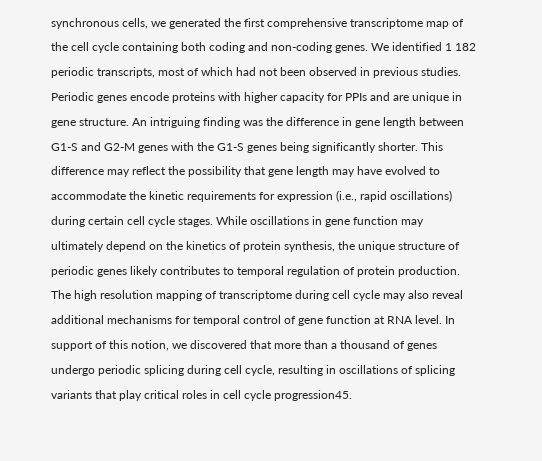synchronous cells, we generated the first comprehensive transcriptome map of the cell cycle containing both coding and non-coding genes. We identified 1 182 periodic transcripts, most of which had not been observed in previous studies. Periodic genes encode proteins with higher capacity for PPIs and are unique in gene structure. An intriguing finding was the difference in gene length between G1-S and G2-M genes with the G1-S genes being significantly shorter. This difference may reflect the possibility that gene length may have evolved to accommodate the kinetic requirements for expression (i.e., rapid oscillations) during certain cell cycle stages. While oscillations in gene function may ultimately depend on the kinetics of protein synthesis, the unique structure of periodic genes likely contributes to temporal regulation of protein production. The high resolution mapping of transcriptome during cell cycle may also reveal additional mechanisms for temporal control of gene function at RNA level. In support of this notion, we discovered that more than a thousand of genes undergo periodic splicing during cell cycle, resulting in oscillations of splicing variants that play critical roles in cell cycle progression45.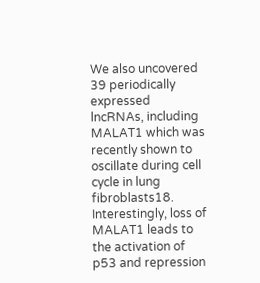We also uncovered 39 periodically expressed lncRNAs, including MALAT1 which was recently shown to oscillate during cell cycle in lung fibroblasts18. Interestingly, loss of MALAT1 leads to the activation of p53 and repression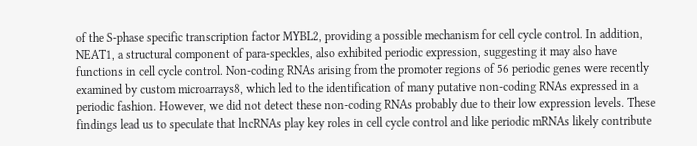of the S-phase specific transcription factor MYBL2, providing a possible mechanism for cell cycle control. In addition, NEAT1, a structural component of para-speckles, also exhibited periodic expression, suggesting it may also have functions in cell cycle control. Non-coding RNAs arising from the promoter regions of 56 periodic genes were recently examined by custom microarrays8, which led to the identification of many putative non-coding RNAs expressed in a periodic fashion. However, we did not detect these non-coding RNAs probably due to their low expression levels. These findings lead us to speculate that lncRNAs play key roles in cell cycle control and like periodic mRNAs likely contribute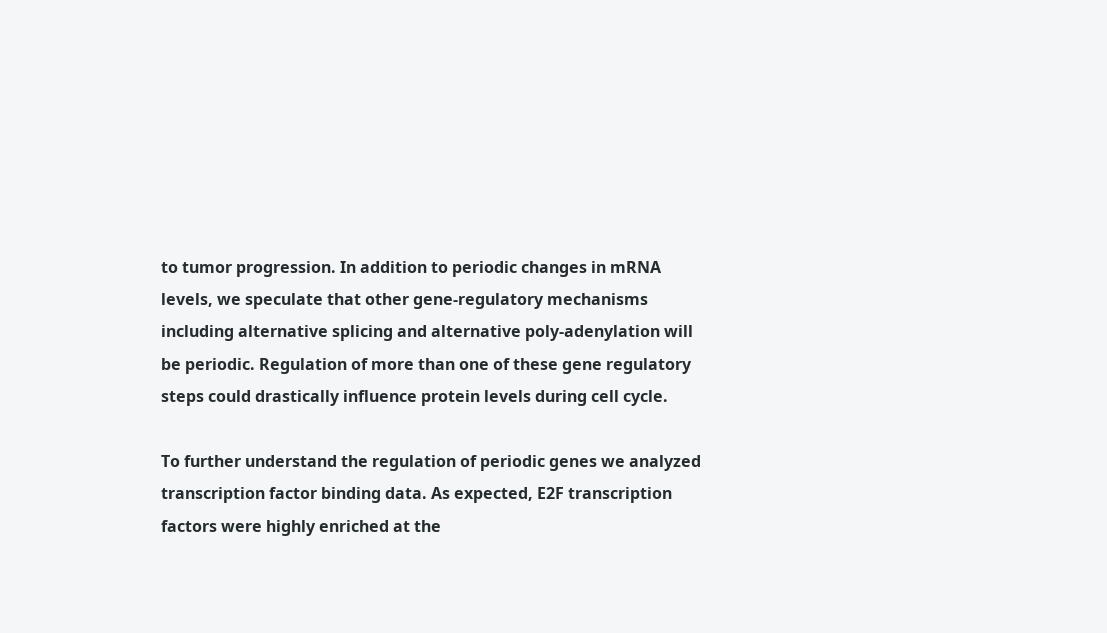to tumor progression. In addition to periodic changes in mRNA levels, we speculate that other gene-regulatory mechanisms including alternative splicing and alternative poly-adenylation will be periodic. Regulation of more than one of these gene regulatory steps could drastically influence protein levels during cell cycle.

To further understand the regulation of periodic genes we analyzed transcription factor binding data. As expected, E2F transcription factors were highly enriched at the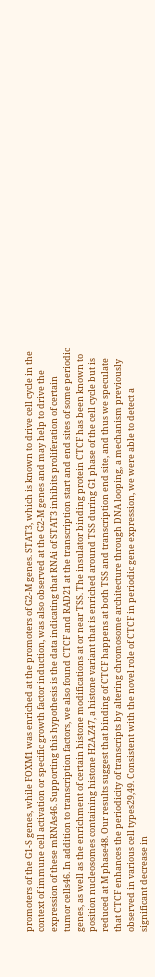promoters of the G1-S genes, while FOXM1 was enriched at the promoters of G2-M genes. STAT3, which is known to drive cell cycle in the context of immune cell activation or specific growth factor induction, was also observed at the G2-M genes and may help to drive the expression of these mRNAs46. Supporting this hypothesis is the data indicating that RNAi of STAT3 inhibits proliferation of certain tumor cells46. In addition to transcription factors, we also found CTCF and RAD21 at the transcription start and end sites of some periodic genes, as well as the enrichment of certain histone modifications at or near TSS. The insulator binding protein CTCF has been known to position nucleosomes containing histone H2A.Z47, a histone variant that is enriched around TSS during G1 phase of the cell cycle but is reduced at M phase48. Our results suggest that binding of CTCF happens at both TSS and transcription end site, and thus we speculate that CTCF enhances the periodicity of transcripts by altering chromosome architecture through DNA looping, a mechanism previously observed in various cell types29,49. Consistent with the novel role of CTCF in periodic gene expression, we were able to detect a significant decrease in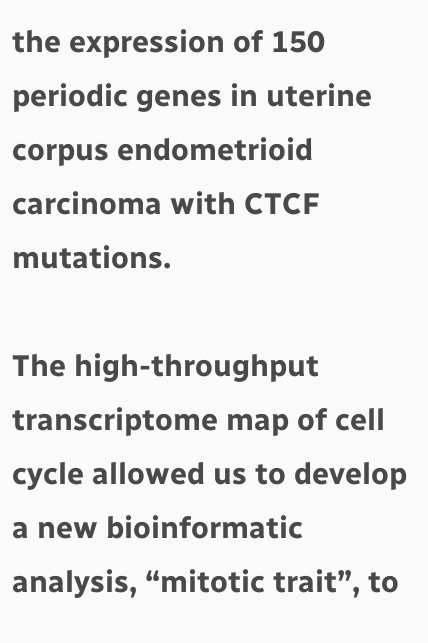the expression of 150 periodic genes in uterine corpus endometrioid carcinoma with CTCF mutations.

The high-throughput transcriptome map of cell cycle allowed us to develop a new bioinformatic analysis, “mitotic trait”, to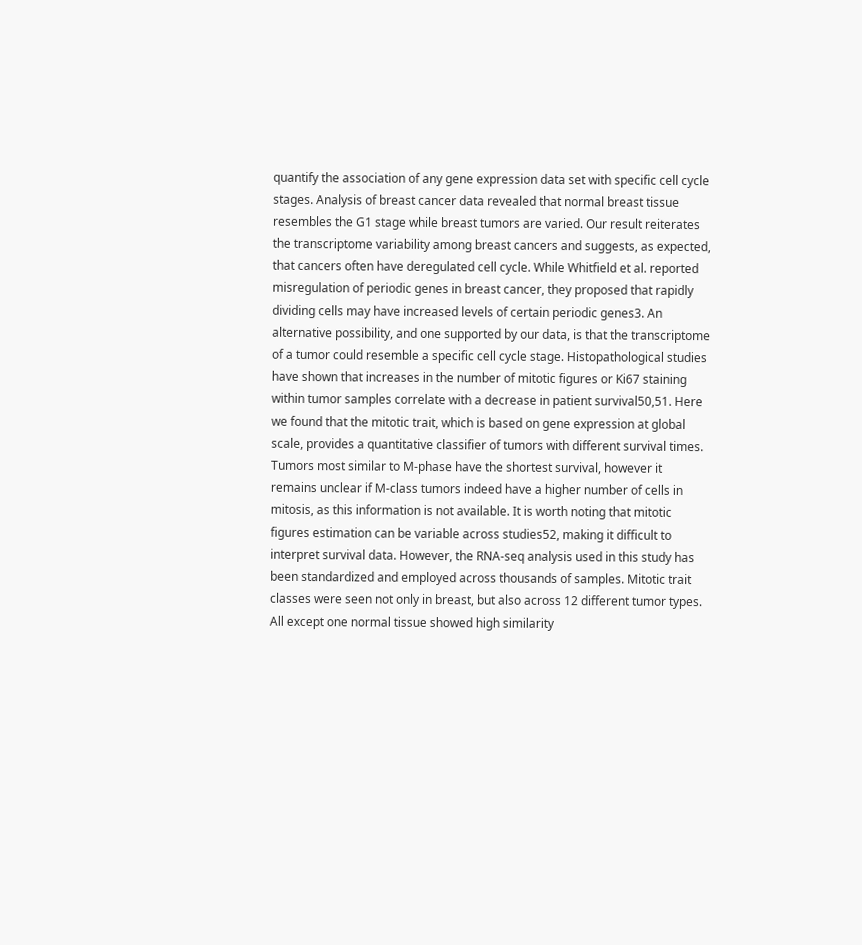quantify the association of any gene expression data set with specific cell cycle stages. Analysis of breast cancer data revealed that normal breast tissue resembles the G1 stage while breast tumors are varied. Our result reiterates the transcriptome variability among breast cancers and suggests, as expected, that cancers often have deregulated cell cycle. While Whitfield et al. reported misregulation of periodic genes in breast cancer, they proposed that rapidly dividing cells may have increased levels of certain periodic genes3. An alternative possibility, and one supported by our data, is that the transcriptome of a tumor could resemble a specific cell cycle stage. Histopathological studies have shown that increases in the number of mitotic figures or Ki67 staining within tumor samples correlate with a decrease in patient survival50,51. Here we found that the mitotic trait, which is based on gene expression at global scale, provides a quantitative classifier of tumors with different survival times. Tumors most similar to M-phase have the shortest survival, however it remains unclear if M-class tumors indeed have a higher number of cells in mitosis, as this information is not available. It is worth noting that mitotic figures estimation can be variable across studies52, making it difficult to interpret survival data. However, the RNA-seq analysis used in this study has been standardized and employed across thousands of samples. Mitotic trait classes were seen not only in breast, but also across 12 different tumor types. All except one normal tissue showed high similarity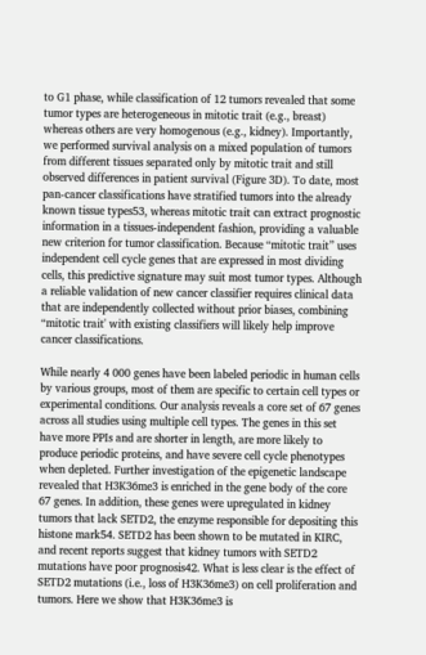to G1 phase, while classification of 12 tumors revealed that some tumor types are heterogeneous in mitotic trait (e.g., breast) whereas others are very homogenous (e.g., kidney). Importantly, we performed survival analysis on a mixed population of tumors from different tissues separated only by mitotic trait and still observed differences in patient survival (Figure 3D). To date, most pan-cancer classifications have stratified tumors into the already known tissue types53, whereas mitotic trait can extract prognostic information in a tissues-independent fashion, providing a valuable new criterion for tumor classification. Because “mitotic trait” uses independent cell cycle genes that are expressed in most dividing cells, this predictive signature may suit most tumor types. Although a reliable validation of new cancer classifier requires clinical data that are independently collected without prior biases, combining “mitotic trait' with existing classifiers will likely help improve cancer classifications.

While nearly 4 000 genes have been labeled periodic in human cells by various groups, most of them are specific to certain cell types or experimental conditions. Our analysis reveals a core set of 67 genes across all studies using multiple cell types. The genes in this set have more PPIs and are shorter in length, are more likely to produce periodic proteins, and have severe cell cycle phenotypes when depleted. Further investigation of the epigenetic landscape revealed that H3K36me3 is enriched in the gene body of the core 67 genes. In addition, these genes were upregulated in kidney tumors that lack SETD2, the enzyme responsible for depositing this histone mark54. SETD2 has been shown to be mutated in KIRC, and recent reports suggest that kidney tumors with SETD2 mutations have poor prognosis42. What is less clear is the effect of SETD2 mutations (i.e., loss of H3K36me3) on cell proliferation and tumors. Here we show that H3K36me3 is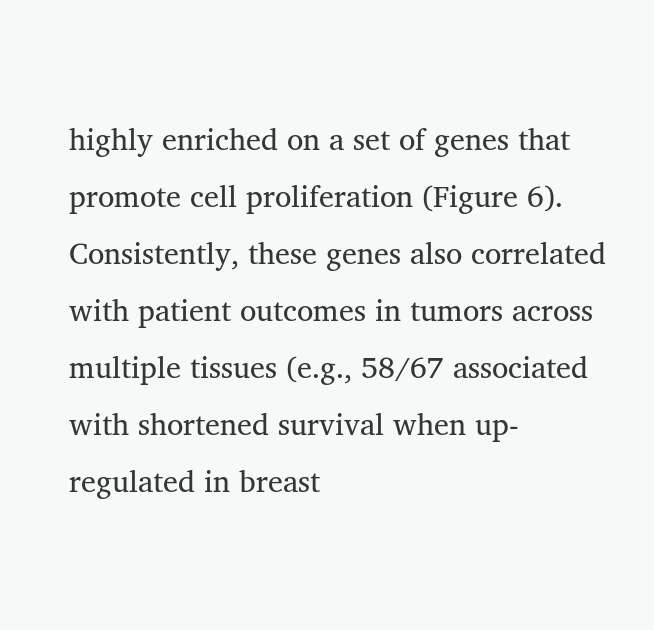highly enriched on a set of genes that promote cell proliferation (Figure 6). Consistently, these genes also correlated with patient outcomes in tumors across multiple tissues (e.g., 58/67 associated with shortened survival when up-regulated in breast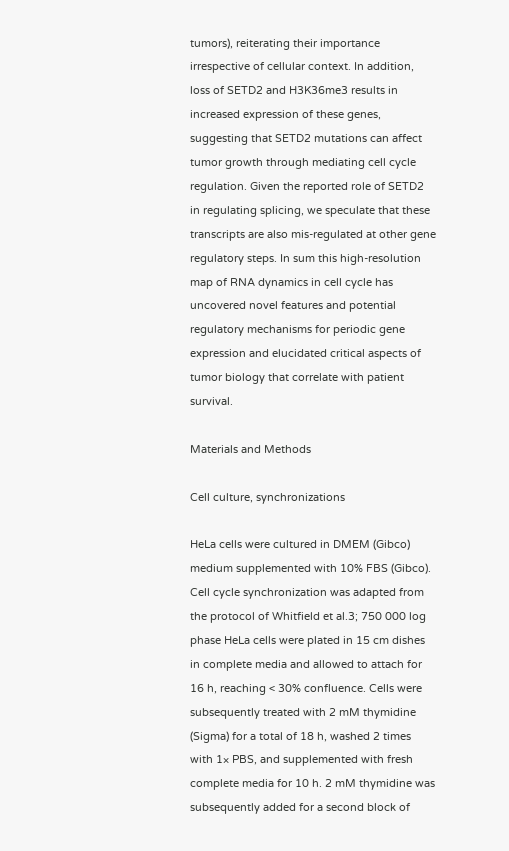tumors), reiterating their importance irrespective of cellular context. In addition, loss of SETD2 and H3K36me3 results in increased expression of these genes, suggesting that SETD2 mutations can affect tumor growth through mediating cell cycle regulation. Given the reported role of SETD2 in regulating splicing, we speculate that these transcripts are also mis-regulated at other gene regulatory steps. In sum this high-resolution map of RNA dynamics in cell cycle has uncovered novel features and potential regulatory mechanisms for periodic gene expression and elucidated critical aspects of tumor biology that correlate with patient survival.

Materials and Methods

Cell culture, synchronizations

HeLa cells were cultured in DMEM (Gibco) medium supplemented with 10% FBS (Gibco). Cell cycle synchronization was adapted from the protocol of Whitfield et al.3; 750 000 log phase HeLa cells were plated in 15 cm dishes in complete media and allowed to attach for 16 h, reaching < 30% confluence. Cells were subsequently treated with 2 mM thymidine (Sigma) for a total of 18 h, washed 2 times with 1× PBS, and supplemented with fresh complete media for 10 h. 2 mM thymidine was subsequently added for a second block of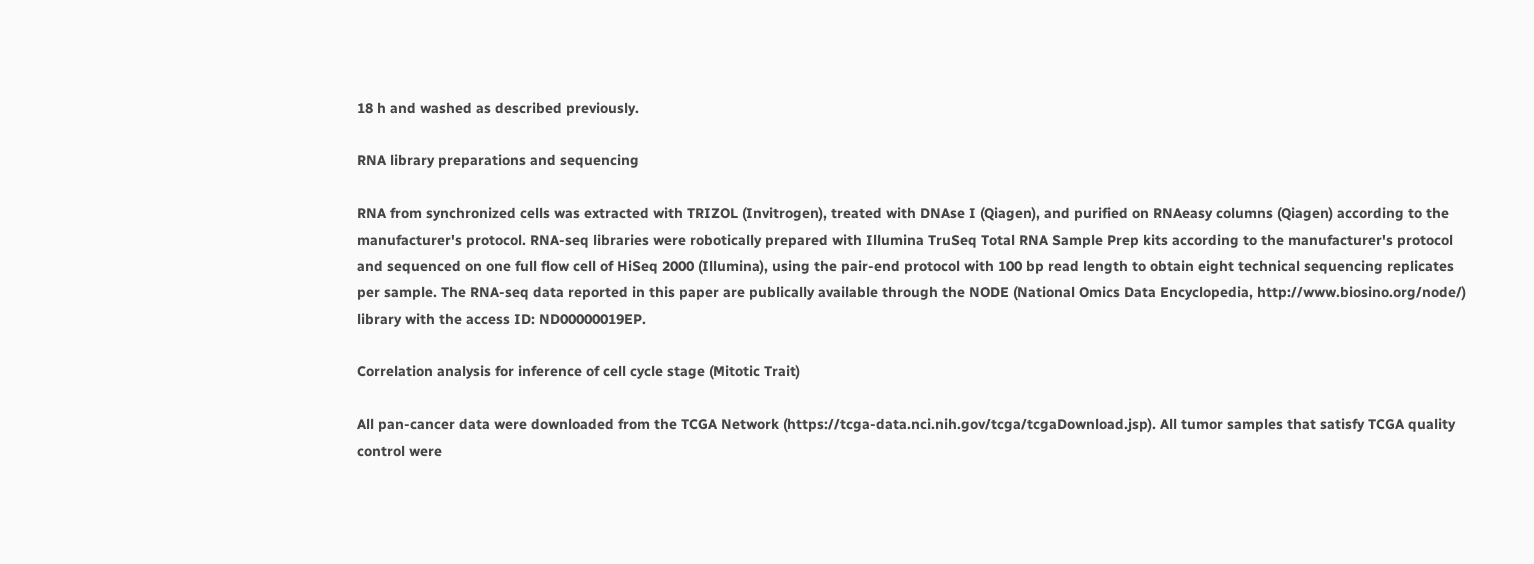18 h and washed as described previously.

RNA library preparations and sequencing

RNA from synchronized cells was extracted with TRIZOL (Invitrogen), treated with DNAse I (Qiagen), and purified on RNAeasy columns (Qiagen) according to the manufacturer's protocol. RNA-seq libraries were robotically prepared with Illumina TruSeq Total RNA Sample Prep kits according to the manufacturer's protocol and sequenced on one full flow cell of HiSeq 2000 (Illumina), using the pair-end protocol with 100 bp read length to obtain eight technical sequencing replicates per sample. The RNA-seq data reported in this paper are publically available through the NODE (National Omics Data Encyclopedia, http://www.biosino.org/node/) library with the access ID: ND00000019EP.

Correlation analysis for inference of cell cycle stage (Mitotic Trait)

All pan-cancer data were downloaded from the TCGA Network (https://tcga-data.nci.nih.gov/tcga/tcgaDownload.jsp). All tumor samples that satisfy TCGA quality control were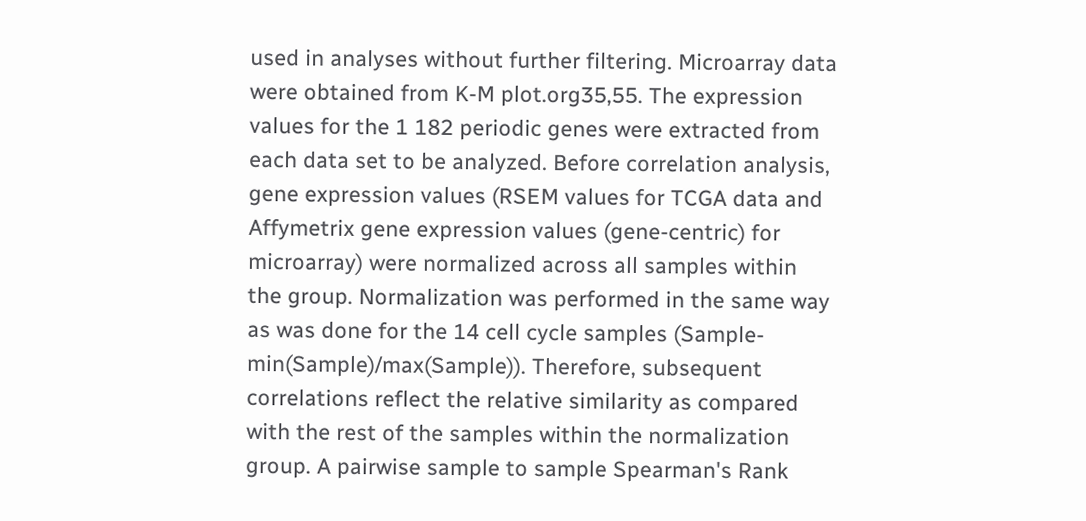used in analyses without further filtering. Microarray data were obtained from K-M plot.org35,55. The expression values for the 1 182 periodic genes were extracted from each data set to be analyzed. Before correlation analysis, gene expression values (RSEM values for TCGA data and Affymetrix gene expression values (gene-centric) for microarray) were normalized across all samples within the group. Normalization was performed in the same way as was done for the 14 cell cycle samples (Sample-min(Sample)/max(Sample)). Therefore, subsequent correlations reflect the relative similarity as compared with the rest of the samples within the normalization group. A pairwise sample to sample Spearman's Rank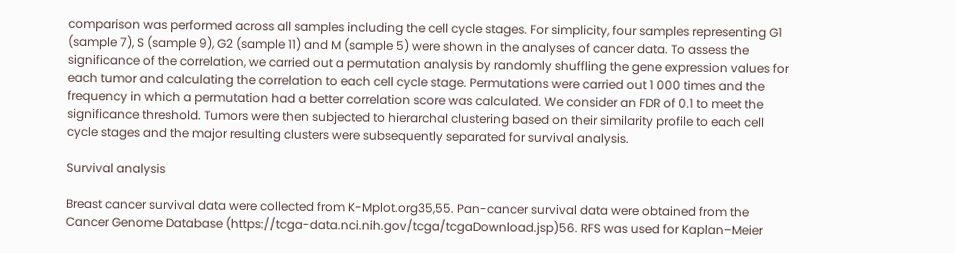comparison was performed across all samples including the cell cycle stages. For simplicity, four samples representing G1 (sample 7), S (sample 9), G2 (sample 11) and M (sample 5) were shown in the analyses of cancer data. To assess the significance of the correlation, we carried out a permutation analysis by randomly shuffling the gene expression values for each tumor and calculating the correlation to each cell cycle stage. Permutations were carried out 1 000 times and the frequency in which a permutation had a better correlation score was calculated. We consider an FDR of 0.1 to meet the significance threshold. Tumors were then subjected to hierarchal clustering based on their similarity profile to each cell cycle stages and the major resulting clusters were subsequently separated for survival analysis.

Survival analysis

Breast cancer survival data were collected from K-Mplot.org35,55. Pan-cancer survival data were obtained from the Cancer Genome Database (https://tcga-data.nci.nih.gov/tcga/tcgaDownload.jsp)56. RFS was used for Kaplan–Meier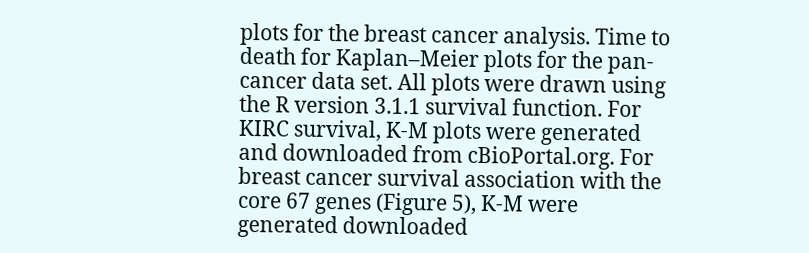plots for the breast cancer analysis. Time to death for Kaplan–Meier plots for the pan-cancer data set. All plots were drawn using the R version 3.1.1 survival function. For KIRC survival, K-M plots were generated and downloaded from cBioPortal.org. For breast cancer survival association with the core 67 genes (Figure 5), K-M were generated downloaded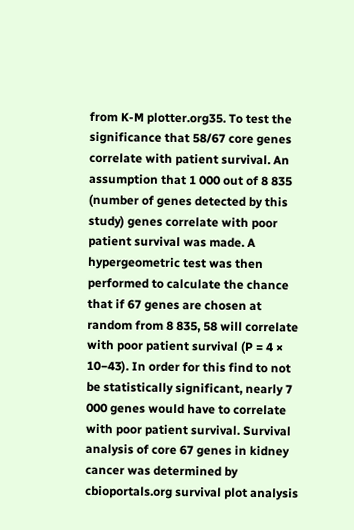from K-M plotter.org35. To test the significance that 58/67 core genes correlate with patient survival. An assumption that 1 000 out of 8 835 (number of genes detected by this study) genes correlate with poor patient survival was made. A hypergeometric test was then performed to calculate the chance that if 67 genes are chosen at random from 8 835, 58 will correlate with poor patient survival (P = 4 × 10−43). In order for this find to not be statistically significant, nearly 7 000 genes would have to correlate with poor patient survival. Survival analysis of core 67 genes in kidney cancer was determined by cbioportals.org survival plot analysis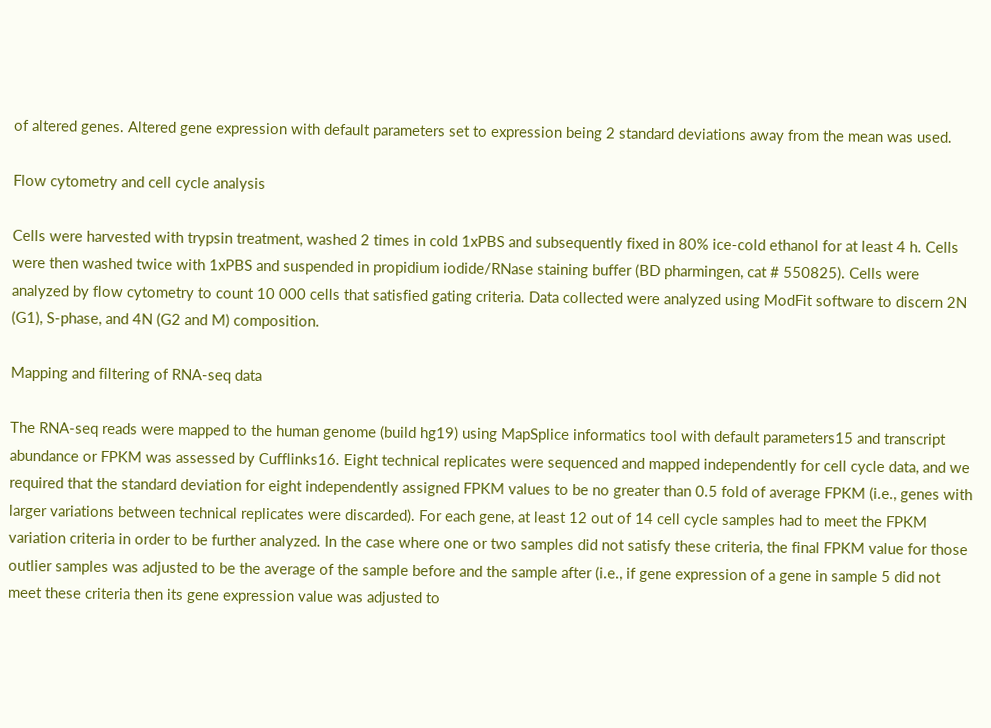of altered genes. Altered gene expression with default parameters set to expression being 2 standard deviations away from the mean was used.

Flow cytometry and cell cycle analysis

Cells were harvested with trypsin treatment, washed 2 times in cold 1xPBS and subsequently fixed in 80% ice-cold ethanol for at least 4 h. Cells were then washed twice with 1xPBS and suspended in propidium iodide/RNase staining buffer (BD pharmingen, cat # 550825). Cells were analyzed by flow cytometry to count 10 000 cells that satisfied gating criteria. Data collected were analyzed using ModFit software to discern 2N (G1), S-phase, and 4N (G2 and M) composition.

Mapping and filtering of RNA-seq data

The RNA-seq reads were mapped to the human genome (build hg19) using MapSplice informatics tool with default parameters15 and transcript abundance or FPKM was assessed by Cufflinks16. Eight technical replicates were sequenced and mapped independently for cell cycle data, and we required that the standard deviation for eight independently assigned FPKM values to be no greater than 0.5 fold of average FPKM (i.e., genes with larger variations between technical replicates were discarded). For each gene, at least 12 out of 14 cell cycle samples had to meet the FPKM variation criteria in order to be further analyzed. In the case where one or two samples did not satisfy these criteria, the final FPKM value for those outlier samples was adjusted to be the average of the sample before and the sample after (i.e., if gene expression of a gene in sample 5 did not meet these criteria then its gene expression value was adjusted to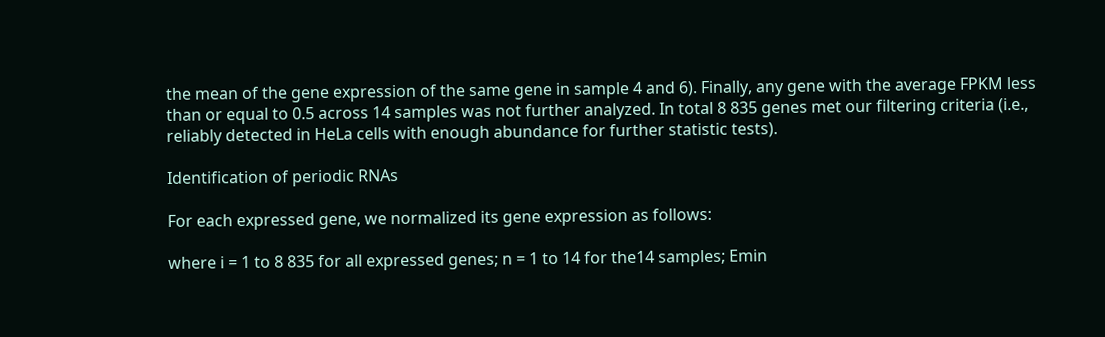the mean of the gene expression of the same gene in sample 4 and 6). Finally, any gene with the average FPKM less than or equal to 0.5 across 14 samples was not further analyzed. In total 8 835 genes met our filtering criteria (i.e., reliably detected in HeLa cells with enough abundance for further statistic tests).

Identification of periodic RNAs

For each expressed gene, we normalized its gene expression as follows:

where i = 1 to 8 835 for all expressed genes; n = 1 to 14 for the14 samples; Emin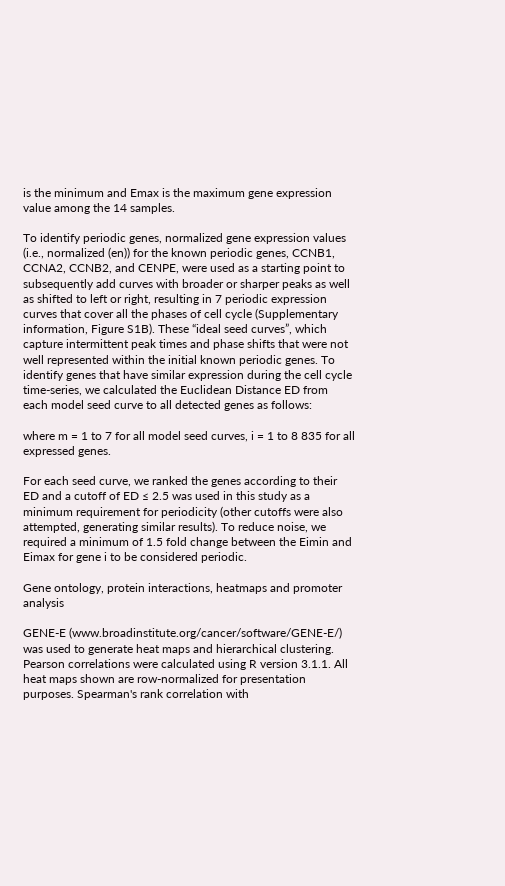is the minimum and Emax is the maximum gene expression value among the 14 samples.

To identify periodic genes, normalized gene expression values (i.e., normalized (en)) for the known periodic genes, CCNB1, CCNA2, CCNB2, and CENPE, were used as a starting point to subsequently add curves with broader or sharper peaks as well as shifted to left or right, resulting in 7 periodic expression curves that cover all the phases of cell cycle (Supplementary information, Figure S1B). These “ideal seed curves”, which capture intermittent peak times and phase shifts that were not well represented within the initial known periodic genes. To identify genes that have similar expression during the cell cycle time-series, we calculated the Euclidean Distance ED from each model seed curve to all detected genes as follows:

where m = 1 to 7 for all model seed curves, i = 1 to 8 835 for all expressed genes.

For each seed curve, we ranked the genes according to their ED and a cutoff of ED ≤ 2.5 was used in this study as a minimum requirement for periodicity (other cutoffs were also attempted, generating similar results). To reduce noise, we required a minimum of 1.5 fold change between the Eimin and Eimax for gene i to be considered periodic.

Gene ontology, protein interactions, heatmaps and promoter analysis

GENE-E (www.broadinstitute.org/cancer/software/GENE-E/) was used to generate heat maps and hierarchical clustering. Pearson correlations were calculated using R version 3.1.1. All heat maps shown are row-normalized for presentation purposes. Spearman's rank correlation with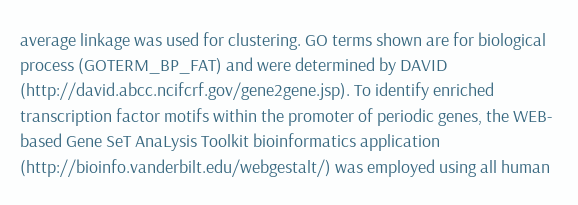average linkage was used for clustering. GO terms shown are for biological process (GOTERM_BP_FAT) and were determined by DAVID (http://david.abcc.ncifcrf.gov/gene2gene.jsp). To identify enriched transcription factor motifs within the promoter of periodic genes, the WEB-based Gene SeT AnaLysis Toolkit bioinformatics application (http://bioinfo.vanderbilt.edu/webgestalt/) was employed using all human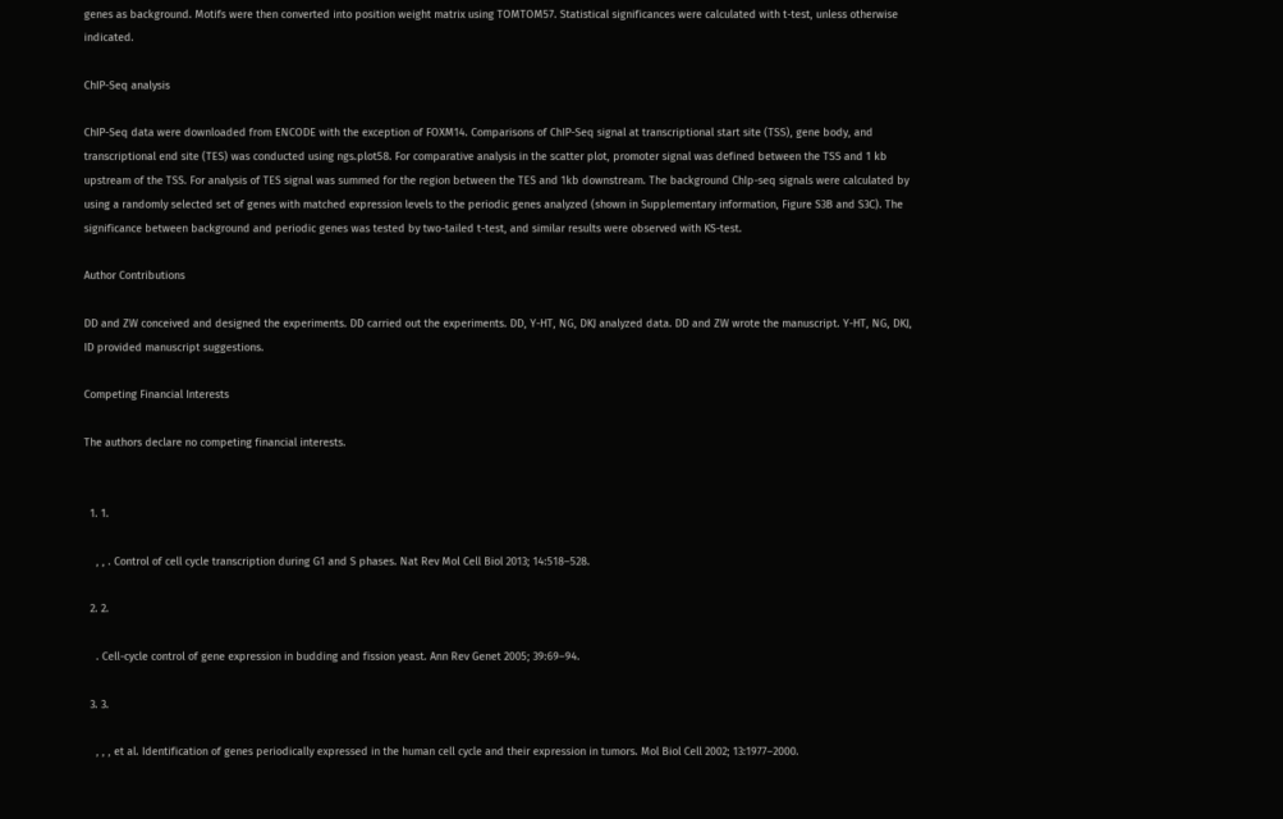genes as background. Motifs were then converted into position weight matrix using TOMTOM57. Statistical significances were calculated with t-test, unless otherwise indicated.

ChIP-Seq analysis

ChIP-Seq data were downloaded from ENCODE with the exception of FOXM14. Comparisons of ChIP-Seq signal at transcriptional start site (TSS), gene body, and transcriptional end site (TES) was conducted using ngs.plot58. For comparative analysis in the scatter plot, promoter signal was defined between the TSS and 1 kb upstream of the TSS. For analysis of TES signal was summed for the region between the TES and 1kb downstream. The background ChIp-seq signals were calculated by using a randomly selected set of genes with matched expression levels to the periodic genes analyzed (shown in Supplementary information, Figure S3B and S3C). The significance between background and periodic genes was tested by two-tailed t-test, and similar results were observed with KS-test.

Author Contributions

DD and ZW conceived and designed the experiments. DD carried out the experiments. DD, Y-HT, NG, DKJ analyzed data. DD and ZW wrote the manuscript. Y-HT, NG, DKJ, ID provided manuscript suggestions.

Competing Financial Interests

The authors declare no competing financial interests.


  1. 1.

    , , . Control of cell cycle transcription during G1 and S phases. Nat Rev Mol Cell Biol 2013; 14:518–528.

  2. 2.

    . Cell-cycle control of gene expression in budding and fission yeast. Ann Rev Genet 2005; 39:69–94.

  3. 3.

    , , , et al. Identification of genes periodically expressed in the human cell cycle and their expression in tumors. Mol Biol Cell 2002; 13:1977–2000.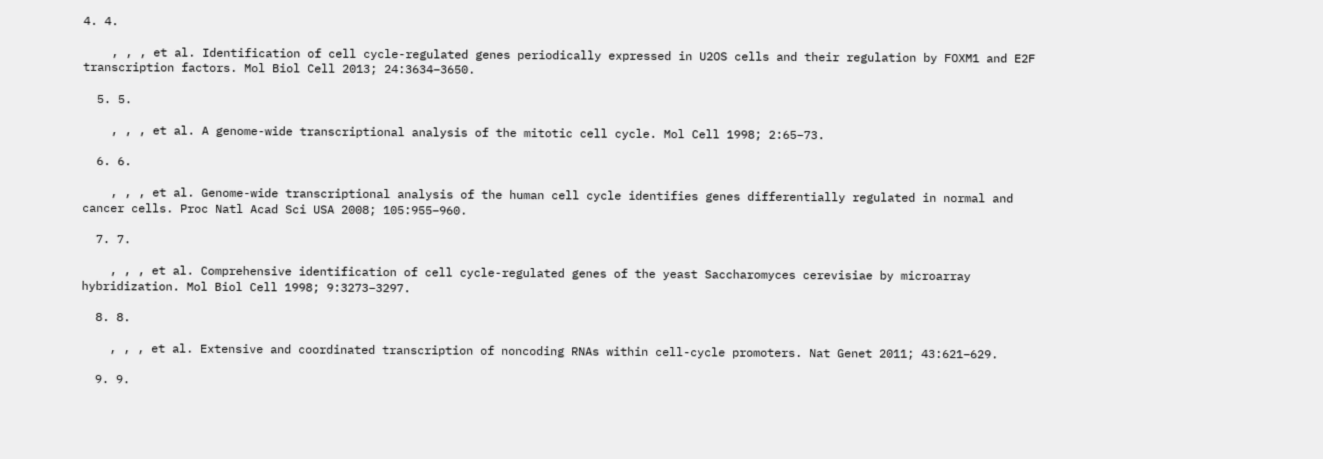4. 4.

    , , , et al. Identification of cell cycle-regulated genes periodically expressed in U2OS cells and their regulation by FOXM1 and E2F transcription factors. Mol Biol Cell 2013; 24:3634–3650.

  5. 5.

    , , , et al. A genome-wide transcriptional analysis of the mitotic cell cycle. Mol Cell 1998; 2:65–73.

  6. 6.

    , , , et al. Genome-wide transcriptional analysis of the human cell cycle identifies genes differentially regulated in normal and cancer cells. Proc Natl Acad Sci USA 2008; 105:955–960.

  7. 7.

    , , , et al. Comprehensive identification of cell cycle-regulated genes of the yeast Saccharomyces cerevisiae by microarray hybridization. Mol Biol Cell 1998; 9:3273–3297.

  8. 8.

    , , , et al. Extensive and coordinated transcription of noncoding RNAs within cell-cycle promoters. Nat Genet 2011; 43:621–629.

  9. 9.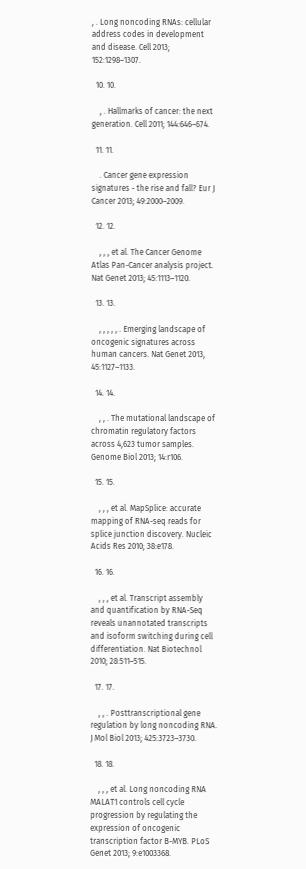, . Long noncoding RNAs: cellular address codes in development and disease. Cell 2013; 152:1298–1307.

  10. 10.

    , . Hallmarks of cancer: the next generation. Cell 2011; 144:646–674.

  11. 11.

    . Cancer gene expression signatures - the rise and fall? Eur J Cancer 2013; 49:2000–2009.

  12. 12.

    , , , et al. The Cancer Genome Atlas Pan-Cancer analysis project. Nat Genet 2013; 45:1113–1120.

  13. 13.

    , , , , , . Emerging landscape of oncogenic signatures across human cancers. Nat Genet 2013, 45:1127–1133.

  14. 14.

    , , . The mutational landscape of chromatin regulatory factors across 4,623 tumor samples. Genome Biol 2013; 14:r106.

  15. 15.

    , , , et al. MapSplice: accurate mapping of RNA-seq reads for splice junction discovery. Nucleic Acids Res 2010; 38:e178.

  16. 16.

    , , , et al. Transcript assembly and quantification by RNA-Seq reveals unannotated transcripts and isoform switching during cell differentiation. Nat Biotechnol 2010; 28:511–515.

  17. 17.

    , , . Posttranscriptional gene regulation by long noncoding RNA. J Mol Biol 2013; 425:3723–3730.

  18. 18.

    , , , et al. Long noncoding RNA MALAT1 controls cell cycle progression by regulating the expression of oncogenic transcription factor B-MYB. PLoS Genet 2013; 9:e1003368.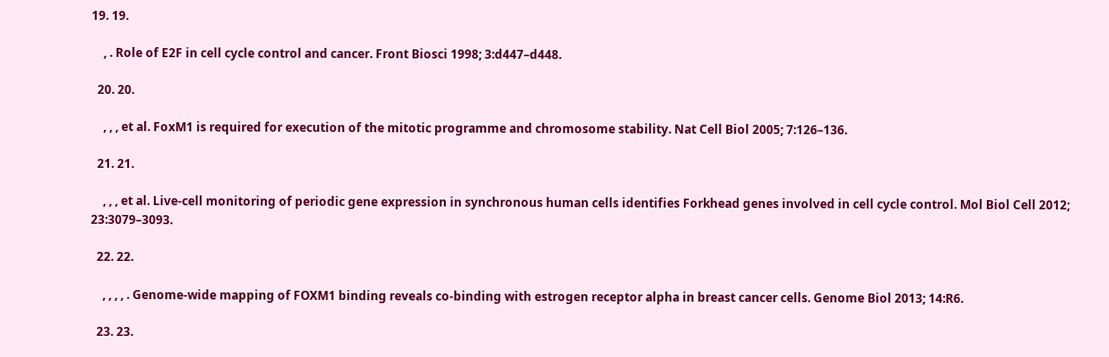19. 19.

    , . Role of E2F in cell cycle control and cancer. Front Biosci 1998; 3:d447–d448.

  20. 20.

    , , , et al. FoxM1 is required for execution of the mitotic programme and chromosome stability. Nat Cell Biol 2005; 7:126–136.

  21. 21.

    , , , et al. Live-cell monitoring of periodic gene expression in synchronous human cells identifies Forkhead genes involved in cell cycle control. Mol Biol Cell 2012; 23:3079–3093.

  22. 22.

    , , , , . Genome-wide mapping of FOXM1 binding reveals co-binding with estrogen receptor alpha in breast cancer cells. Genome Biol 2013; 14:R6.

  23. 23.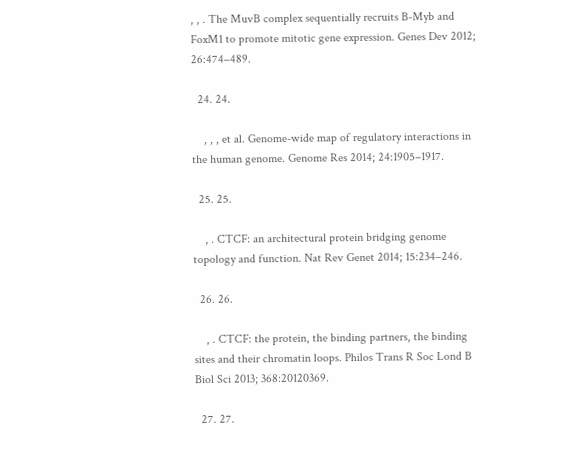, , . The MuvB complex sequentially recruits B-Myb and FoxM1 to promote mitotic gene expression. Genes Dev 2012; 26:474–489.

  24. 24.

    , , , et al. Genome-wide map of regulatory interactions in the human genome. Genome Res 2014; 24:1905–1917.

  25. 25.

    , . CTCF: an architectural protein bridging genome topology and function. Nat Rev Genet 2014; 15:234–246.

  26. 26.

    , . CTCF: the protein, the binding partners, the binding sites and their chromatin loops. Philos Trans R Soc Lond B Biol Sci 2013; 368:20120369.

  27. 27.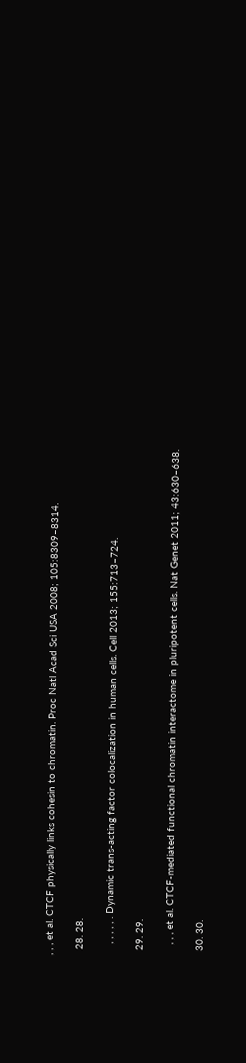, , , et al. CTCF physically links cohesin to chromatin. Proc Natl Acad Sci USA 2008; 105:8309–8314.

  28. 28.

    , , , , , . Dynamic trans-acting factor colocalization in human cells. Cell 2013; 155:713–724.

  29. 29.

    , , , et al. CTCF-mediated functional chromatin interactome in pluripotent cells. Nat Genet 2011; 43:630–638.

  30. 30.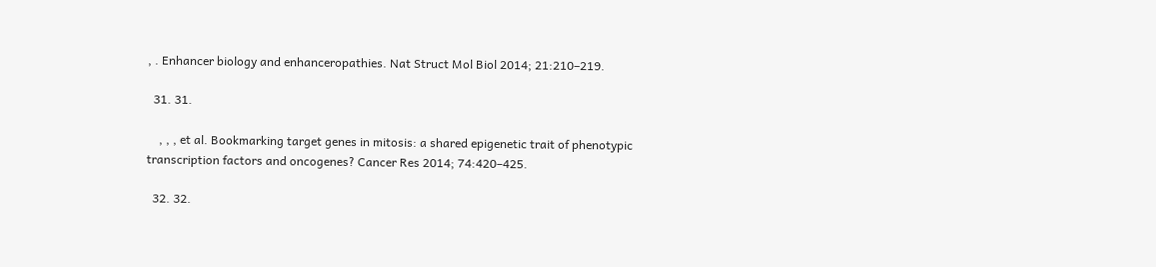, . Enhancer biology and enhanceropathies. Nat Struct Mol Biol 2014; 21:210–219.

  31. 31.

    , , , et al. Bookmarking target genes in mitosis: a shared epigenetic trait of phenotypic transcription factors and oncogenes? Cancer Res 2014; 74:420–425.

  32. 32.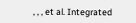, , , et al. Integrated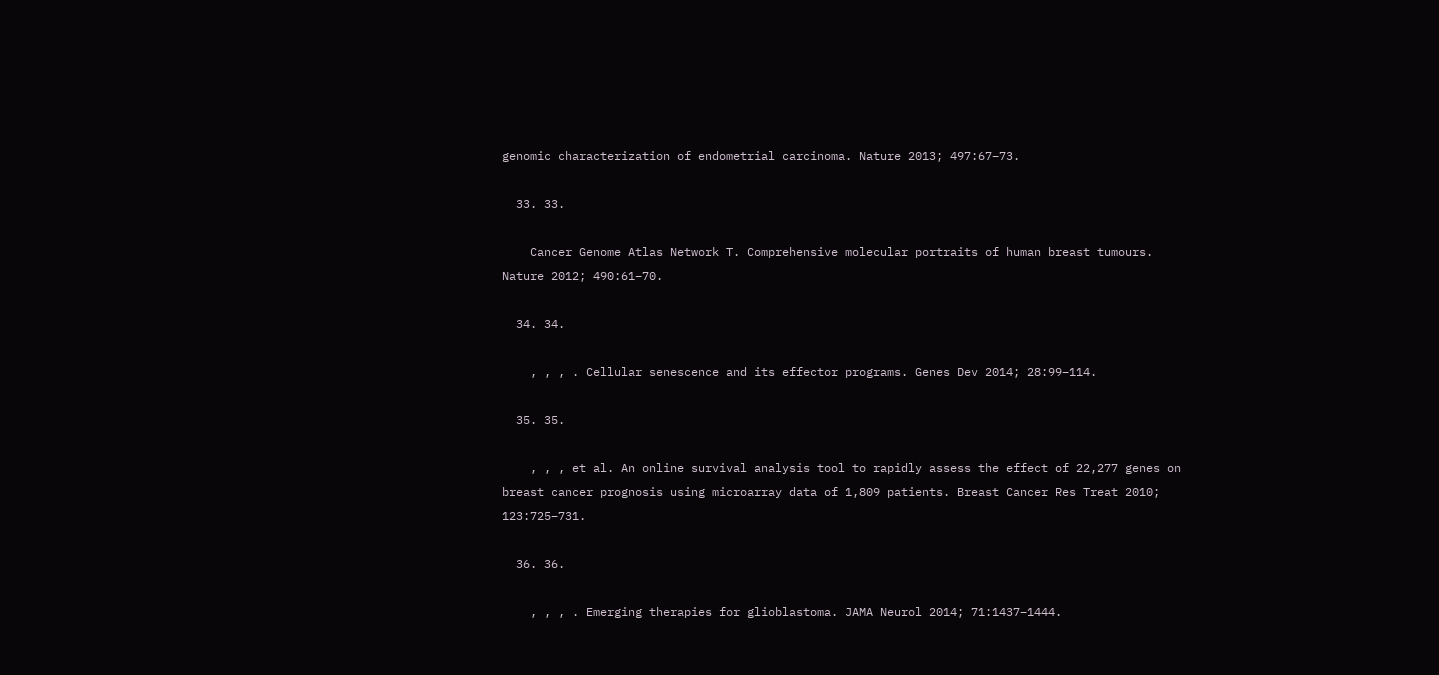genomic characterization of endometrial carcinoma. Nature 2013; 497:67–73.

  33. 33.

    Cancer Genome Atlas Network T. Comprehensive molecular portraits of human breast tumours. Nature 2012; 490:61–70.

  34. 34.

    , , , . Cellular senescence and its effector programs. Genes Dev 2014; 28:99–114.

  35. 35.

    , , , et al. An online survival analysis tool to rapidly assess the effect of 22,277 genes on breast cancer prognosis using microarray data of 1,809 patients. Breast Cancer Res Treat 2010; 123:725–731.

  36. 36.

    , , , . Emerging therapies for glioblastoma. JAMA Neurol 2014; 71:1437–1444.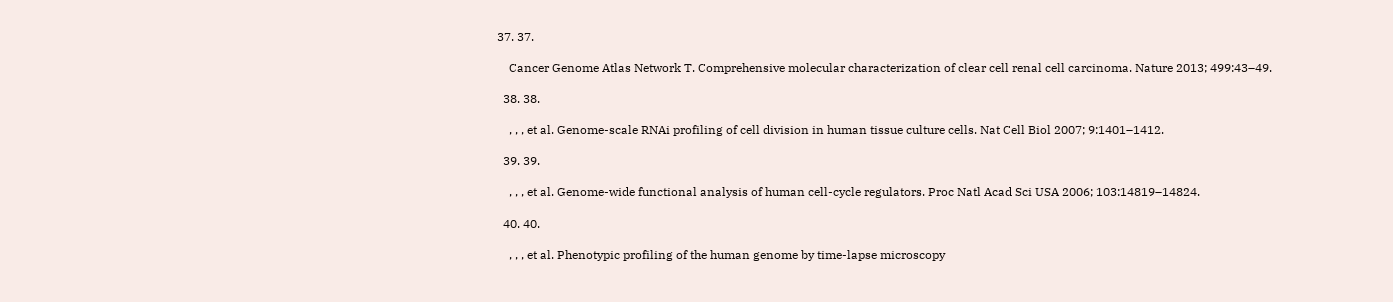37. 37.

    Cancer Genome Atlas Network T. Comprehensive molecular characterization of clear cell renal cell carcinoma. Nature 2013; 499:43–49.

  38. 38.

    , , , et al. Genome-scale RNAi profiling of cell division in human tissue culture cells. Nat Cell Biol 2007; 9:1401–1412.

  39. 39.

    , , , et al. Genome-wide functional analysis of human cell-cycle regulators. Proc Natl Acad Sci USA 2006; 103:14819–14824.

  40. 40.

    , , , et al. Phenotypic profiling of the human genome by time-lapse microscopy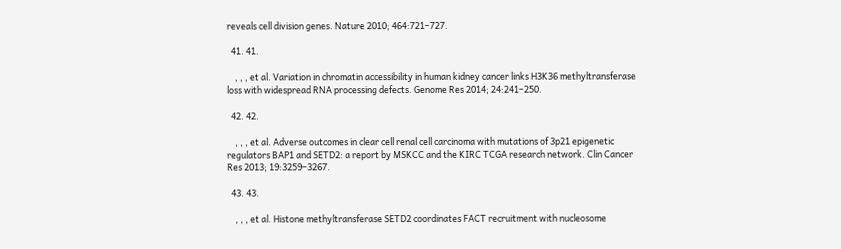reveals cell division genes. Nature 2010; 464:721–727.

  41. 41.

    , , , et al. Variation in chromatin accessibility in human kidney cancer links H3K36 methyltransferase loss with widespread RNA processing defects. Genome Res 2014; 24:241–250.

  42. 42.

    , , , et al. Adverse outcomes in clear cell renal cell carcinoma with mutations of 3p21 epigenetic regulators BAP1 and SETD2: a report by MSKCC and the KIRC TCGA research network. Clin Cancer Res 2013; 19:3259–3267.

  43. 43.

    , , , et al. Histone methyltransferase SETD2 coordinates FACT recruitment with nucleosome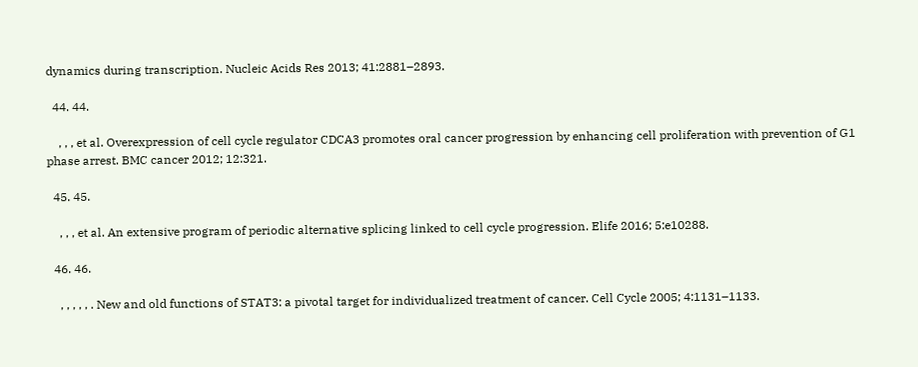dynamics during transcription. Nucleic Acids Res 2013; 41:2881–2893.

  44. 44.

    , , , et al. Overexpression of cell cycle regulator CDCA3 promotes oral cancer progression by enhancing cell proliferation with prevention of G1 phase arrest. BMC cancer 2012; 12:321.

  45. 45.

    , , , et al. An extensive program of periodic alternative splicing linked to cell cycle progression. Elife 2016; 5:e10288.

  46. 46.

    , , , , , . New and old functions of STAT3: a pivotal target for individualized treatment of cancer. Cell Cycle 2005; 4:1131–1133.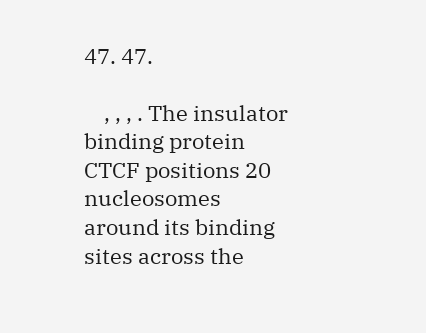47. 47.

    , , , . The insulator binding protein CTCF positions 20 nucleosomes around its binding sites across the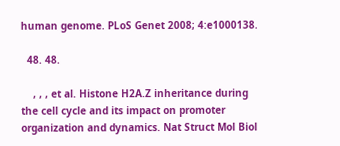human genome. PLoS Genet 2008; 4:e1000138.

  48. 48.

    , , , et al. Histone H2A.Z inheritance during the cell cycle and its impact on promoter organization and dynamics. Nat Struct Mol Biol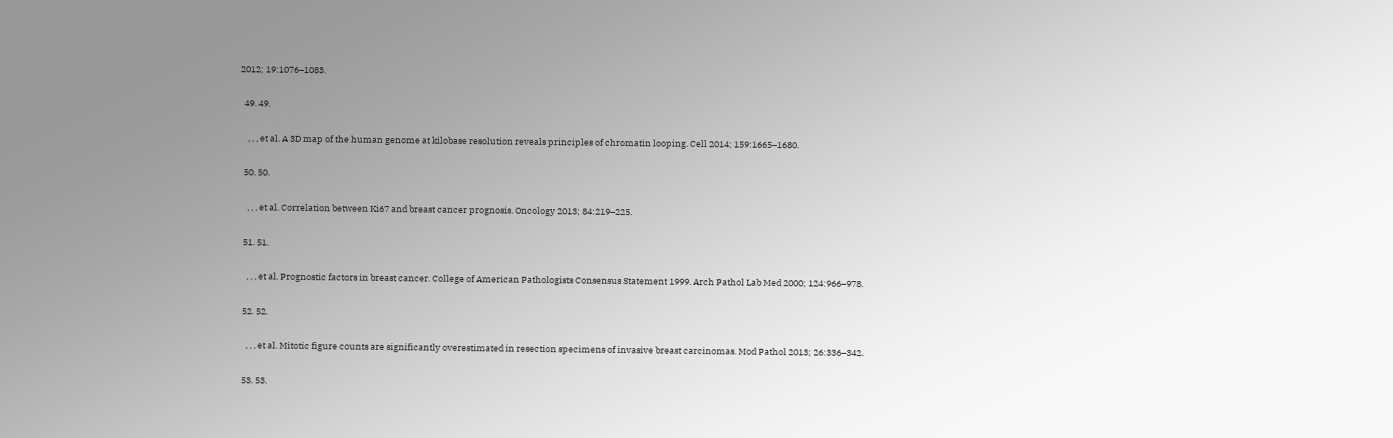2012; 19:1076–1083.

  49. 49.

    , , , et al. A 3D map of the human genome at kilobase resolution reveals principles of chromatin looping. Cell 2014; 159:1665–1680.

  50. 50.

    , , , et al. Correlation between Ki67 and breast cancer prognosis. Oncology 2013; 84:219–225.

  51. 51.

    , , , et al. Prognostic factors in breast cancer. College of American Pathologists Consensus Statement 1999. Arch Pathol Lab Med 2000; 124:966–978.

  52. 52.

    , , , et al. Mitotic figure counts are significantly overestimated in resection specimens of invasive breast carcinomas. Mod Pathol 2013; 26:336–342.

  53. 53.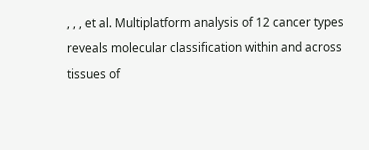, , , et al. Multiplatform analysis of 12 cancer types reveals molecular classification within and across tissues of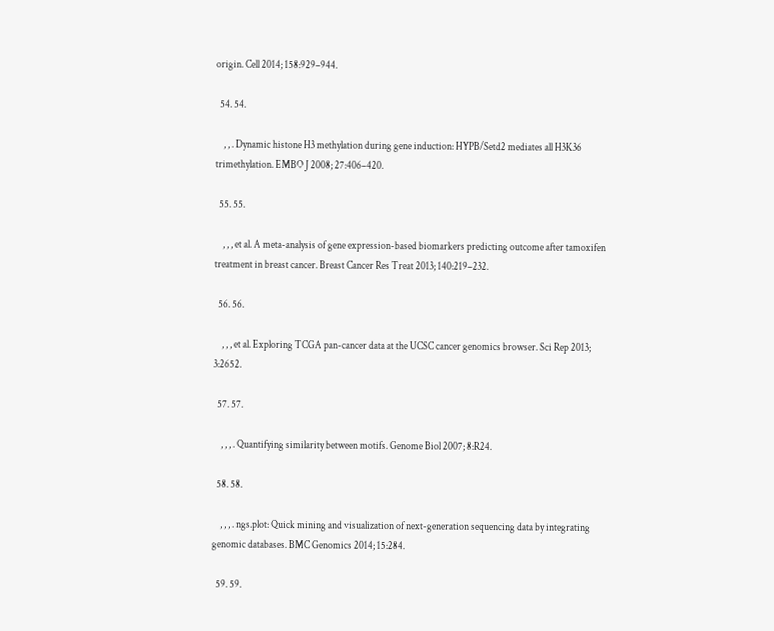origin. Cell 2014; 158:929–944.

  54. 54.

    , , . Dynamic histone H3 methylation during gene induction: HYPB/Setd2 mediates all H3K36 trimethylation. EMBO J 2008; 27:406–420.

  55. 55.

    , , , et al. A meta-analysis of gene expression-based biomarkers predicting outcome after tamoxifen treatment in breast cancer. Breast Cancer Res Treat 2013; 140:219–232.

  56. 56.

    , , , et al. Exploring TCGA pan-cancer data at the UCSC cancer genomics browser. Sci Rep 2013; 3:2652.

  57. 57.

    , , , . Quantifying similarity between motifs. Genome Biol 2007; 8:R24.

  58. 58.

    , , , . ngs.plot: Quick mining and visualization of next-generation sequencing data by integrating genomic databases. BMC Genomics 2014; 15:284.

  59. 59.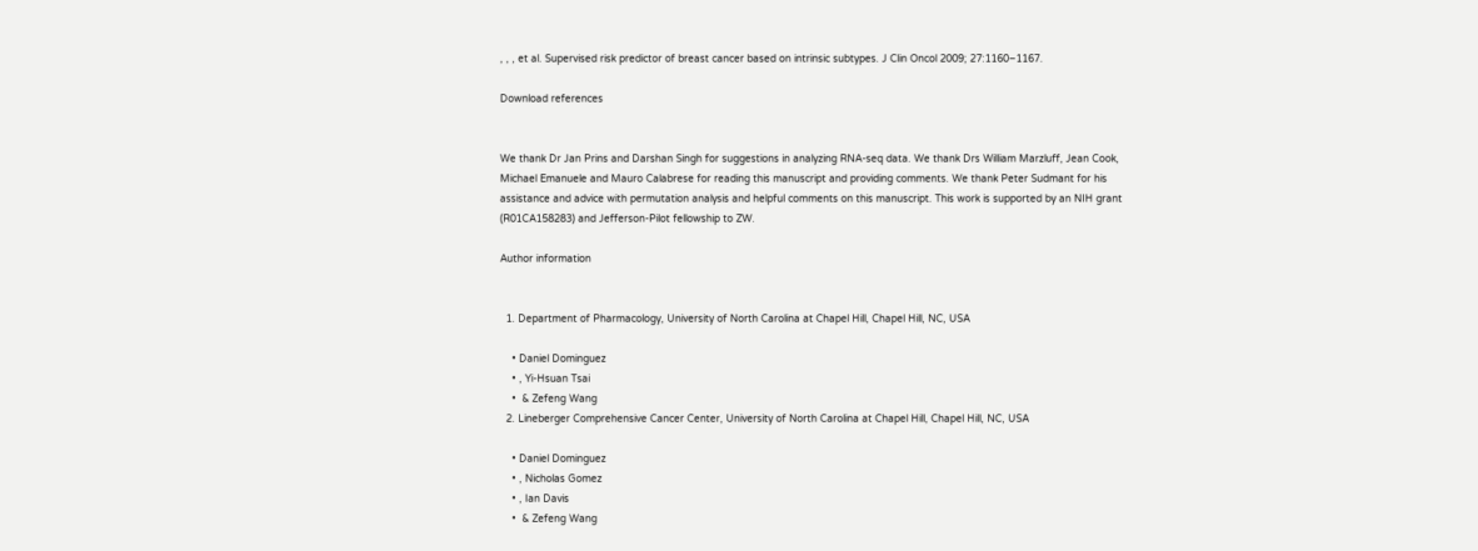, , , et al. Supervised risk predictor of breast cancer based on intrinsic subtypes. J Clin Oncol 2009; 27:1160–1167.

Download references


We thank Dr Jan Prins and Darshan Singh for suggestions in analyzing RNA-seq data. We thank Drs William Marzluff, Jean Cook, Michael Emanuele and Mauro Calabrese for reading this manuscript and providing comments. We thank Peter Sudmant for his assistance and advice with permutation analysis and helpful comments on this manuscript. This work is supported by an NIH grant (R01CA158283) and Jefferson-Pilot fellowship to ZW.

Author information


  1. Department of Pharmacology, University of North Carolina at Chapel Hill, Chapel Hill, NC, USA

    • Daniel Dominguez
    • , Yi-Hsuan Tsai
    •  & Zefeng Wang
  2. Lineberger Comprehensive Cancer Center, University of North Carolina at Chapel Hill, Chapel Hill, NC, USA

    • Daniel Dominguez
    • , Nicholas Gomez
    • , Ian Davis
    •  & Zefeng Wang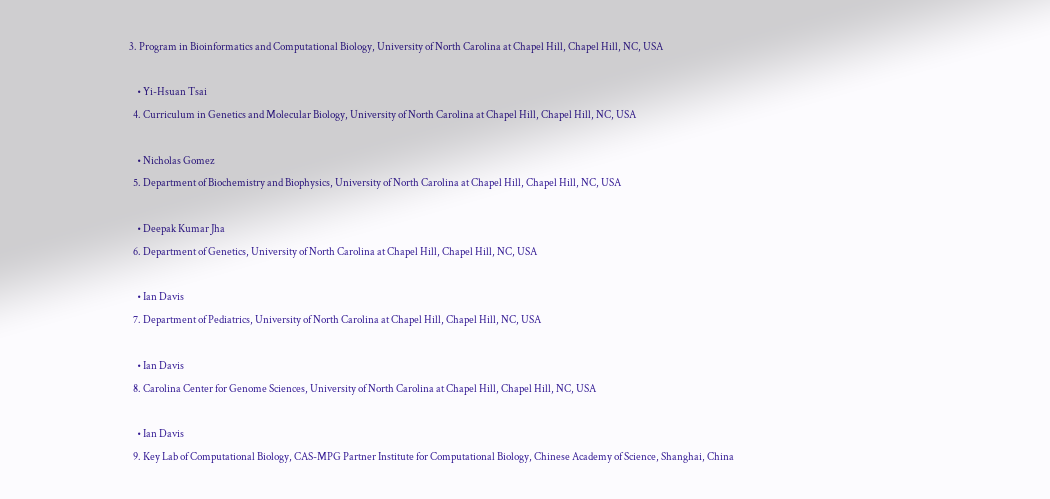3. Program in Bioinformatics and Computational Biology, University of North Carolina at Chapel Hill, Chapel Hill, NC, USA

    • Yi-Hsuan Tsai
  4. Curriculum in Genetics and Molecular Biology, University of North Carolina at Chapel Hill, Chapel Hill, NC, USA

    • Nicholas Gomez
  5. Department of Biochemistry and Biophysics, University of North Carolina at Chapel Hill, Chapel Hill, NC, USA

    • Deepak Kumar Jha
  6. Department of Genetics, University of North Carolina at Chapel Hill, Chapel Hill, NC, USA

    • Ian Davis
  7. Department of Pediatrics, University of North Carolina at Chapel Hill, Chapel Hill, NC, USA

    • Ian Davis
  8. Carolina Center for Genome Sciences, University of North Carolina at Chapel Hill, Chapel Hill, NC, USA

    • Ian Davis
  9. Key Lab of Computational Biology, CAS-MPG Partner Institute for Computational Biology, Chinese Academy of Science, Shanghai, China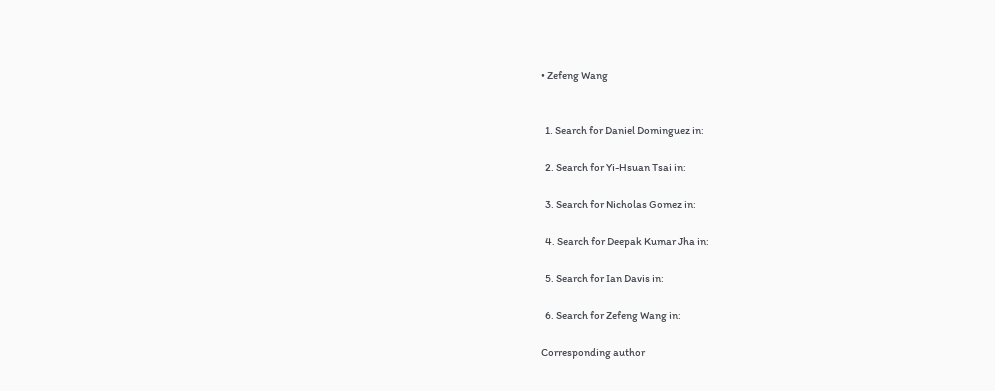• Zefeng Wang


  1. Search for Daniel Dominguez in:

  2. Search for Yi-Hsuan Tsai in:

  3. Search for Nicholas Gomez in:

  4. Search for Deepak Kumar Jha in:

  5. Search for Ian Davis in:

  6. Search for Zefeng Wang in:

Corresponding author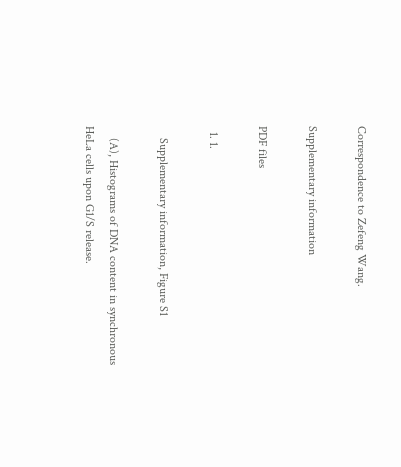Correspondence to Zefeng Wang.

Supplementary information

PDF files

  1. 1.

    Supplementary information, Figure S1

    (A), Histograms of DNA content in synchronous HeLa cells upon G1/S release.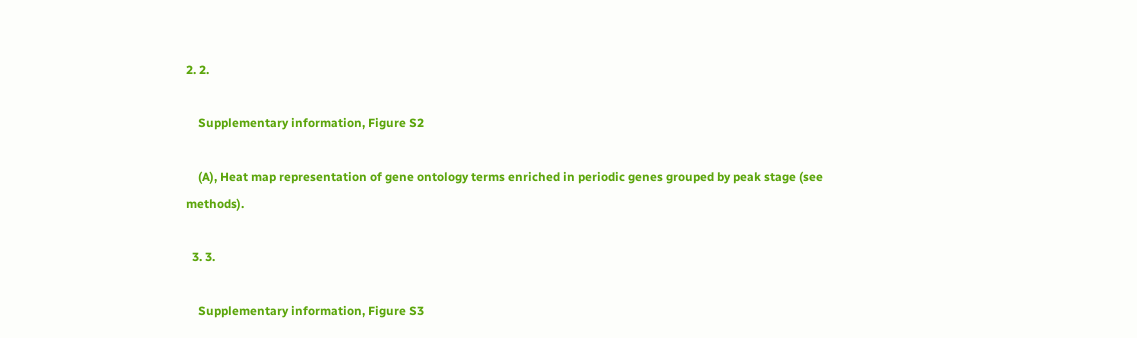2. 2.

    Supplementary information, Figure S2

    (A), Heat map representation of gene ontology terms enriched in periodic genes grouped by peak stage (see methods).

  3. 3.

    Supplementary information, Figure S3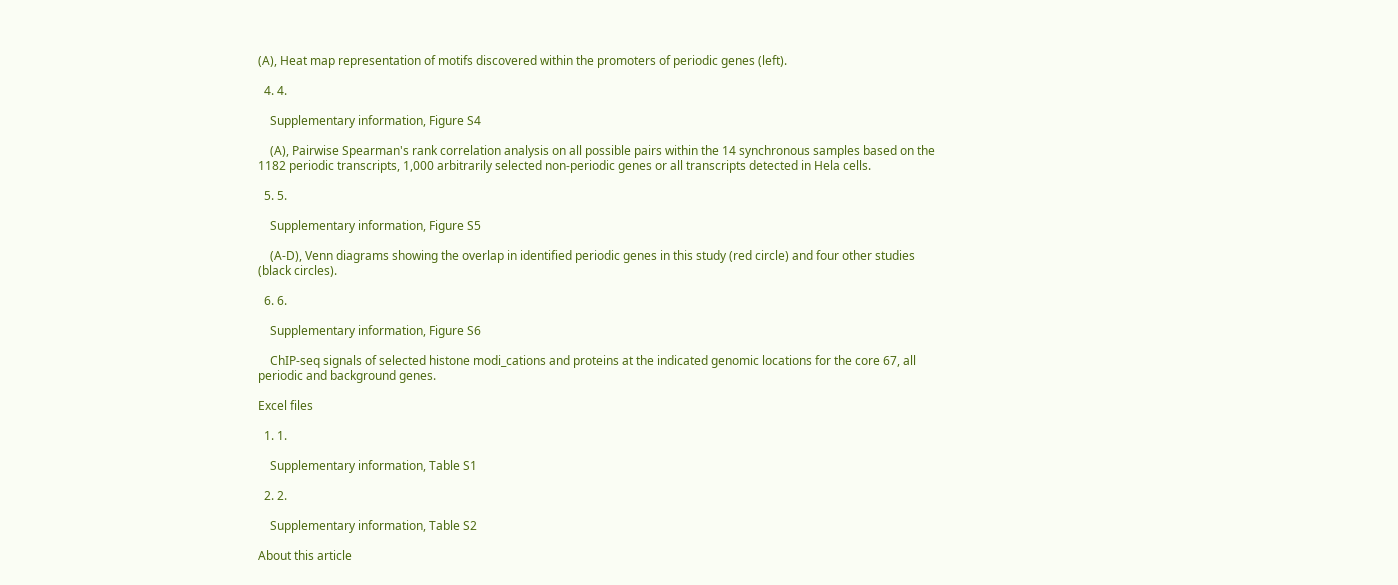(A), Heat map representation of motifs discovered within the promoters of periodic genes (left).

  4. 4.

    Supplementary information, Figure S4

    (A), Pairwise Spearman's rank correlation analysis on all possible pairs within the 14 synchronous samples based on the 1182 periodic transcripts, 1,000 arbitrarily selected non-periodic genes or all transcripts detected in Hela cells.

  5. 5.

    Supplementary information, Figure S5

    (A-D), Venn diagrams showing the overlap in identified periodic genes in this study (red circle) and four other studies (black circles).

  6. 6.

    Supplementary information, Figure S6

    ChIP-seq signals of selected histone modi_cations and proteins at the indicated genomic locations for the core 67, all periodic and background genes.

Excel files

  1. 1.

    Supplementary information, Table S1

  2. 2.

    Supplementary information, Table S2

About this article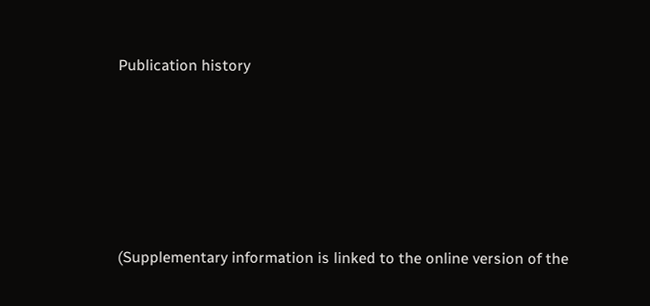Publication history







(Supplementary information is linked to the online version of the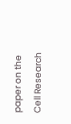paper on the Cell Research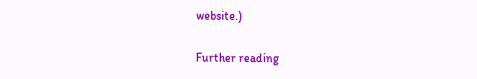website.)

Further reading